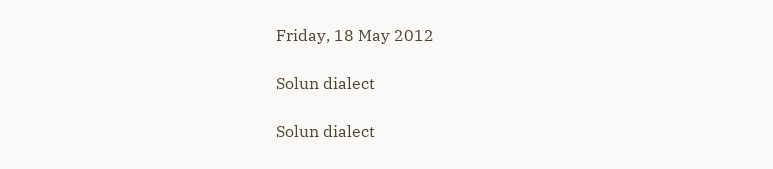Friday, 18 May 2012

Solun dialect

Solun dialect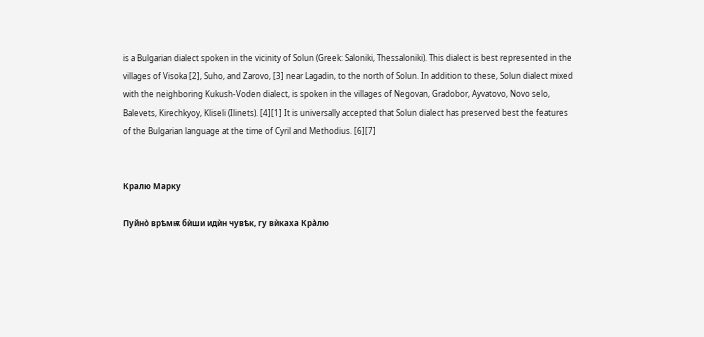is a Bulgarian dialect spoken in the vicinity of Solun (Greek: Saloniki, Thessaloniki). This dialect is best represented in the villages of Visoka [2], Suho, and Zarovo, [3] near Lagadin, to the north of Solun. In addition to these, Solun dialect mixed with the neighboring Kukush-Voden dialect, is spoken in the villages of Negovan, Gradobor, Ayvatovo, Novo selo, Balevets, Kirechkyoy, Kliseli (Ilinets). [4][1] It is universally accepted that Solun dialect has preserved best the features of the Bulgarian language at the time of Cyril and Methodius. [6][7]


Кралю Марку

Пуйнò врѣмѭ бѝши идѝн чувѣк, гу вѝкаха Крàлю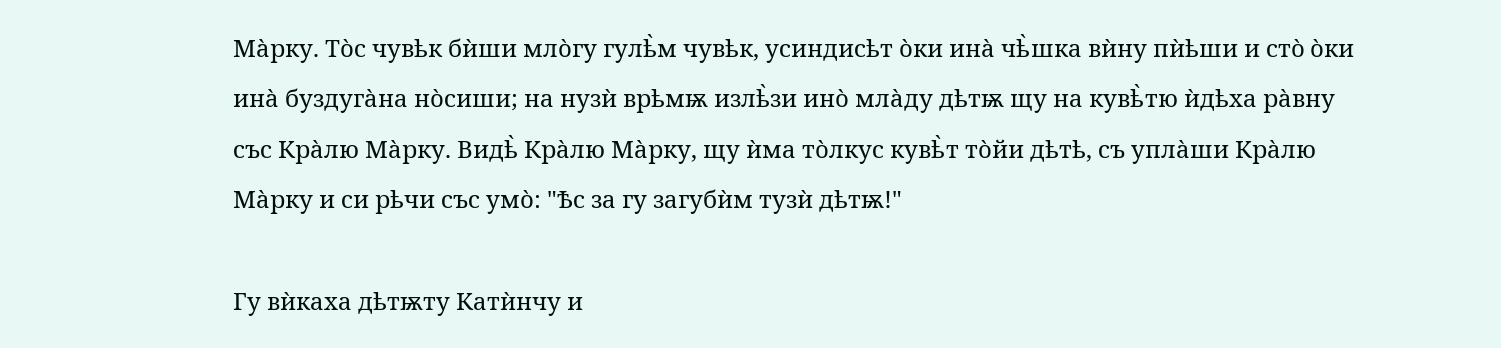Мàрку. Тòс чувѣк бѝши млòгу гулѣ̀м чувѣк, усиндисѣт òки инà чѣ̀шка вѝну пѝѣши и стò òки инà буздугàна нòсиши; на нузѝ врѣмѭ излѣ̀зи инò млàду дѣтѭ щу на кувѣ̀тю ѝдѣха рàвну със Крàлю Мàрку. Видѣ̀ Крàлю Мàрку, щу ѝма тòлкус кувѣ̀т тòйи дѣтѣ, съ уплàши Крàлю Мàрку и си рѣчи със умò: "Ѣс за гу загубѝм тузѝ дѣтѭ!"

Гу вѝкаха дѣтѭту Катѝнчу и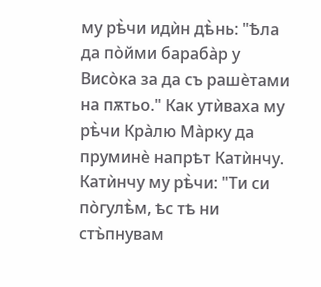му рѣ̀чи идѝн дѣ̀нь: "Ѣла да пòйми барабàр у Висòка за да съ рашèтами на пѫтьо." Как утѝваха му рѣ̀чи Крàлю Мàрку да пруминè напрѣт Катѝнчу. Катѝнчу му рѣ̀чи: "Ти си пòгулѣ̀м, ѣс тѣ ни стъ̀пнувам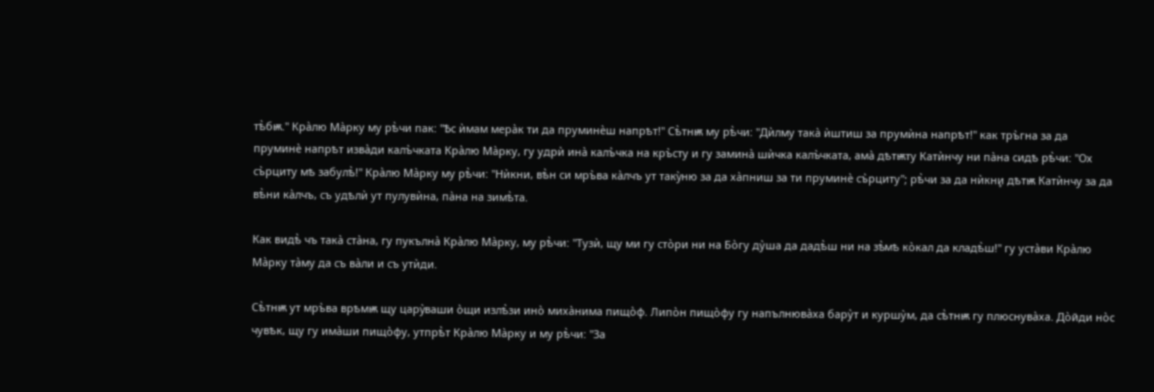тѣ̀бѭ." Крàлю Мàрку му рѣ̀чи пак: "Ѣс ѝмам мерàк ти да пруминèш напрѣт!" Сѣ̀тнѭ му рѣ̀чи: "Дѝлму такà ѝштиш за прумѝна напрѣт!" как тръ̀гна за да пруминè напрѣт извàди калъ̀чката Крàлю Мàрку, гу удрѝ инà калъ̀чка на кръ̀сту и гу заминà шѝчка калъ̀чката, амà дѣтѭту Катѝнчу ни пàна сидѣ рѣ̀чи: "Ох съ̀рциту мѣ забулѣ̀!" Крàлю Мàрку му рѣ̀чи: "Нѝкни, вѣ̀н си мръ̀ва кàлчъ ут таку̀ню за да хàпниш за ти пруминè съ̀рциту"; рѣ̀чи за да нѝкни̥ дѣтѭ Катѝнчу за да вѣ̀ни кàлчъ, съ удѣлѝ ут пулувѝна, пàна на зимѣ̀та.

Как видѣ̀ чъ такà стàна, гу пукълнà Крàлю Мàрку, му рѣ̀чи: "Тузѝ, щу ми гу стòри ни на Бòгу ду̀ша да дадѣ̀ш ни на зѣ̀мѣ кòкал да кладѣ̀ш!" гу устàви Крàлю Мàрку тàму да съ вàли и съ утѝди.

Сѣ̀тнѭ ут мръ̀ва врѣмѭ щу цару̀ваши òщи излѣ̀зи инò михàнима пищòф. Липòн пищòфу гу напълнювàха бару̀т и куршу̀м, да сѣ̀тнѭ гу плюснувàха. Дòйди нòс чувѣк, щу гу имàши пищòфу, утпрѣ̀т Крàлю Мàрку и му рѣ̀чи: "За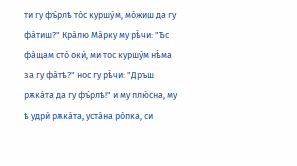ти гу фъ̀рлѣ тòс куршу̀м, мòжиш да гу фàтиш?" Крàлю Мàрку му рѣ̀чи: "Ѣс фàщам стò окѝ, ми тос куршу̀м нѣ̀ма за гу фàтѣ?" нос гу рѣ̀чи: "Дръш рѫкàта да гу фъ̀рлѣ!" и му плю̀сна, му ѣ удрѝ рѫкàта, устàна рòпка, си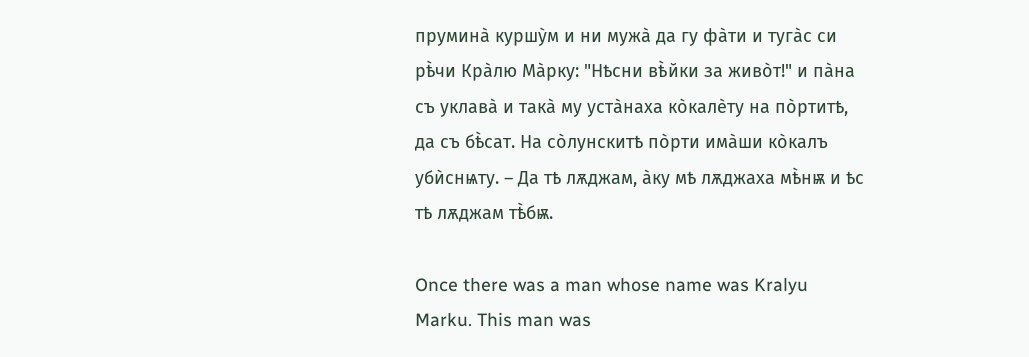пруминà куршу̀м и ни мужà да гу фàти и тугàс си рѣ̀чи Крàлю Мàрку: "Нѣсни вѣ̀йки за живòт!" и пàна съ уклавà и такà му устàнаха кòкалèту на пòртитѣ, да съ бѣ̀сат. На сòлунскитѣ пòрти имàши кòкалъ убѝснѩту. – Да тѣ лѫджам, àку мѣ лѫджаха мѣ̀нѭ и ѣс тѣ лѫджам тѣ̀бѭ.

Once there was a man whose name was Kralyu Marku. This man was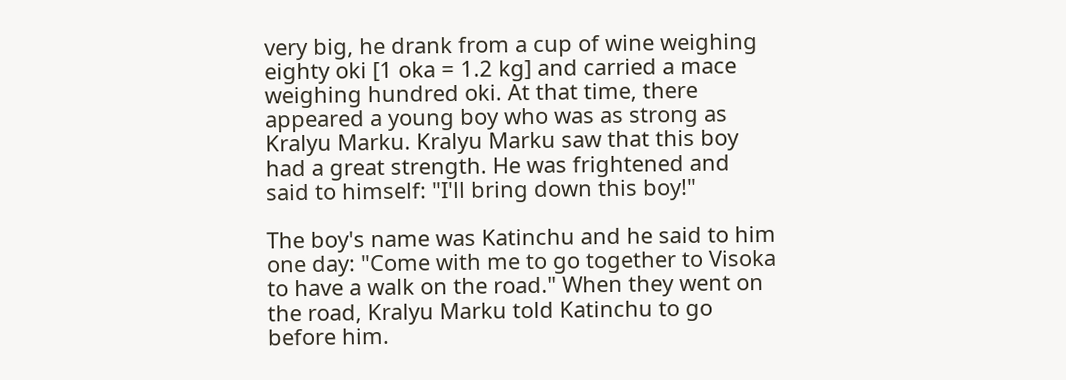very big, he drank from a cup of wine weighing eighty oki [1 oka = 1.2 kg] and carried a mace weighing hundred oki. At that time, there appeared a young boy who was as strong as Kralyu Marku. Kralyu Marku saw that this boy had a great strength. He was frightened and said to himself: "I'll bring down this boy!"

The boy's name was Katinchu and he said to him one day: "Come with me to go together to Visoka to have a walk on the road." When they went on the road, Kralyu Marku told Katinchu to go before him.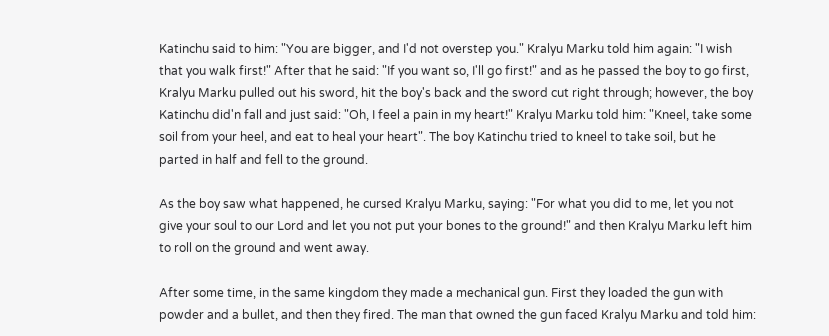Katinchu said to him: "You are bigger, and I'd not overstep you." Kralyu Marku told him again: "I wish that you walk first!" After that he said: "If you want so, I'll go first!" and as he passed the boy to go first, Kralyu Marku pulled out his sword, hit the boy's back and the sword cut right through; however, the boy Katinchu did'n fall and just said: "Oh, I feel a pain in my heart!" Kralyu Marku told him: "Kneel, take some soil from your heel, and eat to heal your heart". The boy Katinchu tried to kneel to take soil, but he parted in half and fell to the ground.

As the boy saw what happened, he cursed Kralyu Marku, saying: "For what you did to me, let you not give your soul to our Lord and let you not put your bones to the ground!" and then Kralyu Marku left him to roll on the ground and went away.

After some time, in the same kingdom they made a mechanical gun. First they loaded the gun with powder and a bullet, and then they fired. The man that owned the gun faced Kralyu Marku and told him: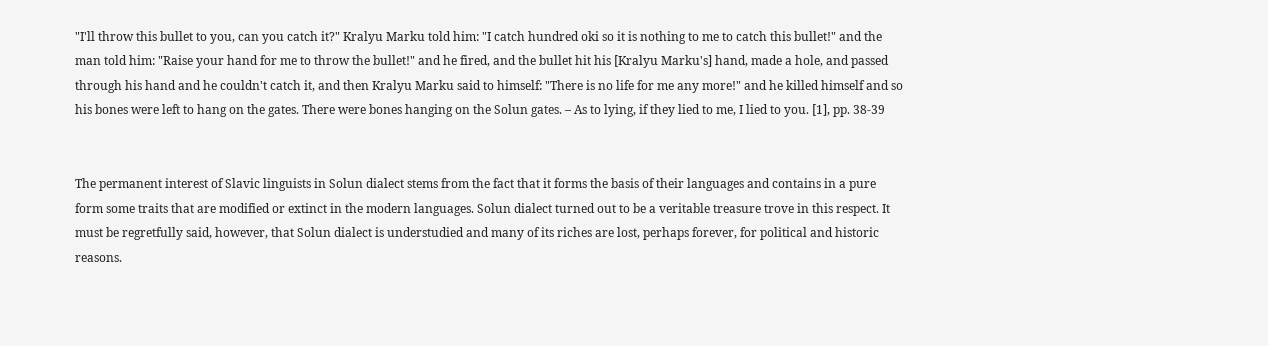"I'll throw this bullet to you, can you catch it?" Kralyu Marku told him: "I catch hundred oki so it is nothing to me to catch this bullet!" and the man told him: "Raise your hand for me to throw the bullet!" and he fired, and the bullet hit his [Kralyu Marku's] hand, made a hole, and passed through his hand and he couldn't catch it, and then Kralyu Marku said to himself: "There is no life for me any more!" and he killed himself and so his bones were left to hang on the gates. There were bones hanging on the Solun gates. – As to lying, if they lied to me, I lied to you. [1], pp. 38-39


The permanent interest of Slavic linguists in Solun dialect stems from the fact that it forms the basis of their languages and contains in a pure form some traits that are modified or extinct in the modern languages. Solun dialect turned out to be a veritable treasure trove in this respect. It must be regretfully said, however, that Solun dialect is understudied and many of its riches are lost, perhaps forever, for political and historic reasons.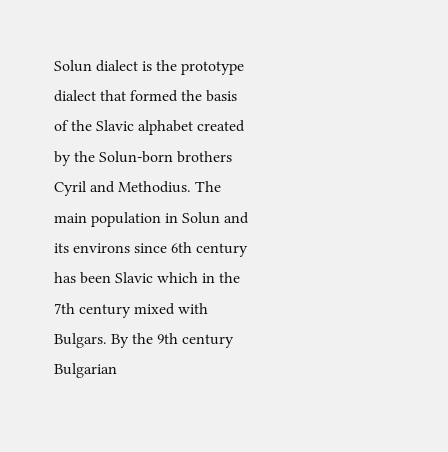Solun dialect is the prototype dialect that formed the basis of the Slavic alphabet created by the Solun-born brothers Cyril and Methodius. The main population in Solun and its environs since 6th century has been Slavic which in the 7th century mixed with Bulgars. By the 9th century Bulgarian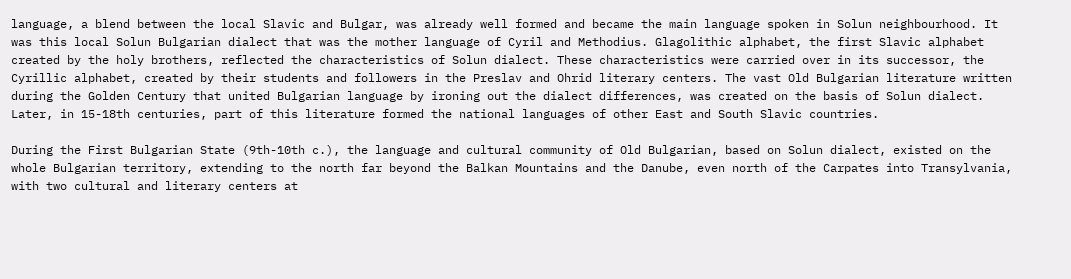language, a blend between the local Slavic and Bulgar, was already well formed and became the main language spoken in Solun neighbourhood. It was this local Solun Bulgarian dialect that was the mother language of Cyril and Methodius. Glagolithic alphabet, the first Slavic alphabet created by the holy brothers, reflected the characteristics of Solun dialect. These characteristics were carried over in its successor, the Cyrillic alphabet, created by their students and followers in the Preslav and Ohrid literary centers. The vast Old Bulgarian literature written during the Golden Century that united Bulgarian language by ironing out the dialect differences, was created on the basis of Solun dialect. Later, in 15-18th centuries, part of this literature formed the national languages of other East and South Slavic countries.

During the First Bulgarian State (9th-10th c.), the language and cultural community of Old Bulgarian, based on Solun dialect, existed on the whole Bulgarian territory, extending to the north far beyond the Balkan Mountains and the Danube, even north of the Carpates into Transylvania, with two cultural and literary centers at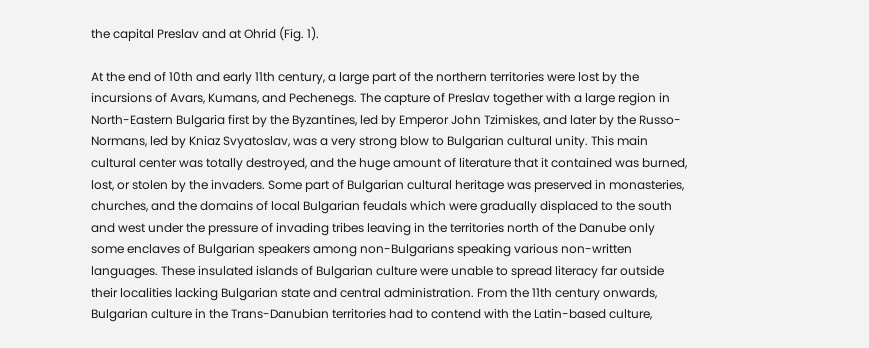the capital Preslav and at Ohrid (Fig. 1).

At the end of 10th and early 11th century, a large part of the northern territories were lost by the incursions of Avars, Kumans, and Pechenegs. The capture of Preslav together with a large region in North-Eastern Bulgaria first by the Byzantines, led by Emperor John Tzimiskes, and later by the Russo-Normans, led by Kniaz Svyatoslav, was a very strong blow to Bulgarian cultural unity. This main cultural center was totally destroyed, and the huge amount of literature that it contained was burned, lost, or stolen by the invaders. Some part of Bulgarian cultural heritage was preserved in monasteries, churches, and the domains of local Bulgarian feudals which were gradually displaced to the south and west under the pressure of invading tribes leaving in the territories north of the Danube only some enclaves of Bulgarian speakers among non-Bulgarians speaking various non-written languages. These insulated islands of Bulgarian culture were unable to spread literacy far outside their localities lacking Bulgarian state and central administration. From the 11th century onwards, Bulgarian culture in the Trans-Danubian territories had to contend with the Latin-based culture,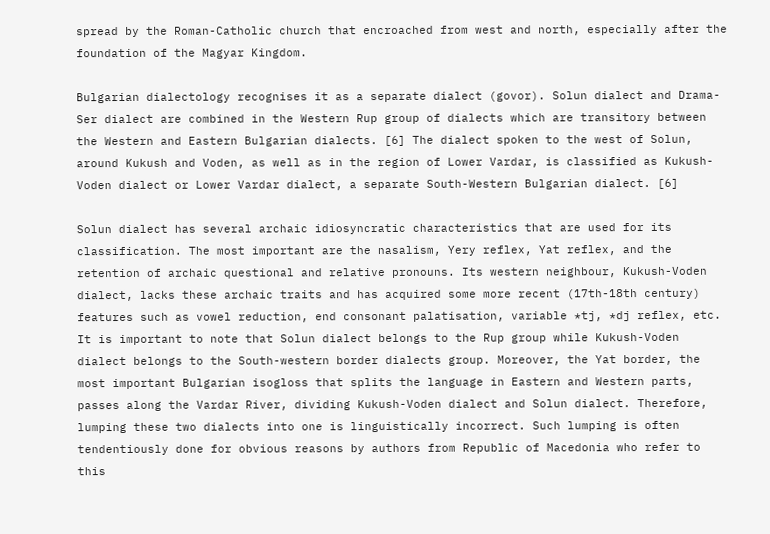spread by the Roman-Catholic church that encroached from west and north, especially after the foundation of the Magyar Kingdom.

Bulgarian dialectology recognises it as a separate dialect (govor). Solun dialect and Drama-Ser dialect are combined in the Western Rup group of dialects which are transitory between the Western and Eastern Bulgarian dialects. [6] The dialect spoken to the west of Solun, around Kukush and Voden, as well as in the region of Lower Vardar, is classified as Kukush-Voden dialect or Lower Vardar dialect, a separate South-Western Bulgarian dialect. [6]

Solun dialect has several archaic idiosyncratic characteristics that are used for its classification. The most important are the nasalism, Yery reflex, Yat reflex, and the retention of archaic questional and relative pronouns. Its western neighbour, Kukush-Voden dialect, lacks these archaic traits and has acquired some more recent (17th-18th century) features such as vowel reduction, end consonant palatisation, variable *tj, *dj reflex, etc. It is important to note that Solun dialect belongs to the Rup group while Kukush-Voden dialect belongs to the South-western border dialects group. Moreover, the Yat border, the most important Bulgarian isogloss that splits the language in Eastern and Western parts, passes along the Vardar River, dividing Kukush-Voden dialect and Solun dialect. Therefore, lumping these two dialects into one is linguistically incorrect. Such lumping is often tendentiously done for obvious reasons by authors from Republic of Macedonia who refer to this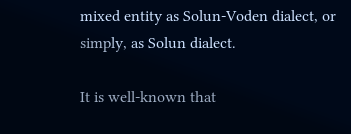mixed entity as Solun-Voden dialect, or simply, as Solun dialect.

It is well-known that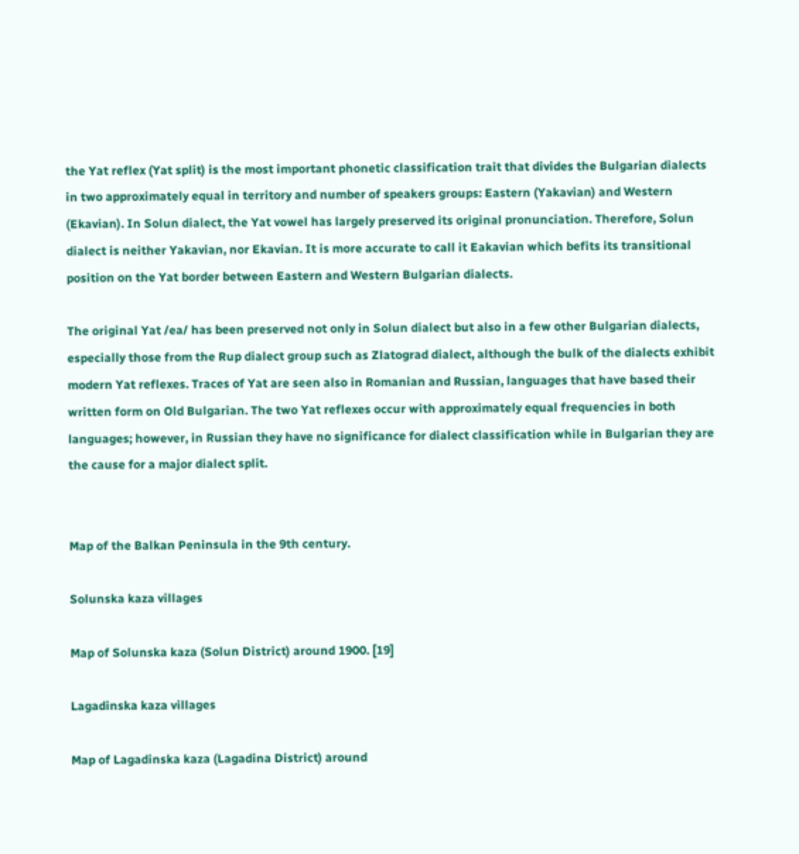the Yat reflex (Yat split) is the most important phonetic classification trait that divides the Bulgarian dialects in two approximately equal in territory and number of speakers groups: Eastern (Yakavian) and Western (Ekavian). In Solun dialect, the Yat vowel has largely preserved its original pronunciation. Therefore, Solun dialect is neither Yakavian, nor Ekavian. It is more accurate to call it Eakavian which befits its transitional position on the Yat border between Eastern and Western Bulgarian dialects.

The original Yat /ea/ has been preserved not only in Solun dialect but also in a few other Bulgarian dialects, especially those from the Rup dialect group such as Zlatograd dialect, although the bulk of the dialects exhibit modern Yat reflexes. Traces of Yat are seen also in Romanian and Russian, languages that have based their written form on Old Bulgarian. The two Yat reflexes occur with approximately equal frequencies in both languages; however, in Russian they have no significance for dialect classification while in Bulgarian they are the cause for a major dialect split.


Map of the Balkan Peninsula in the 9th century.

Solunska kaza villages

Map of Solunska kaza (Solun District) around 1900. [19]

Lagadinska kaza villages

Map of Lagadinska kaza (Lagadina District) around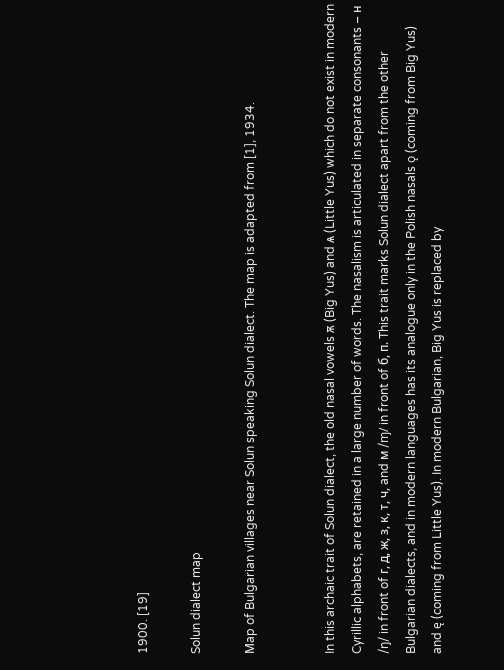1900. [19]

Solun dialect map

Мap of Bulgarian villages near Solun speaking Solun dialect. The map is adapted from [1], 1934.


In this archaic trait of Solun dialect, the old nasal vowels ѫ (Big Yus) and ѧ (Little Yus) which do not exist in modern Cyrillic alphabets, are retained in a large number of words. The nasalism is articulated in separate consonants – н /ŋ/ in front of г, д, ж, з, к, т, ч, and м /ɱ/ in front of б, п. This trait marks Solun dialect apart from the other Bulgarian dialects, and in modern languages has its analogue only in the Polish nasals ǫ (coming from Big Yus) and ę (coming from Little Yus). In modern Bulgarian, Big Yus is replaced by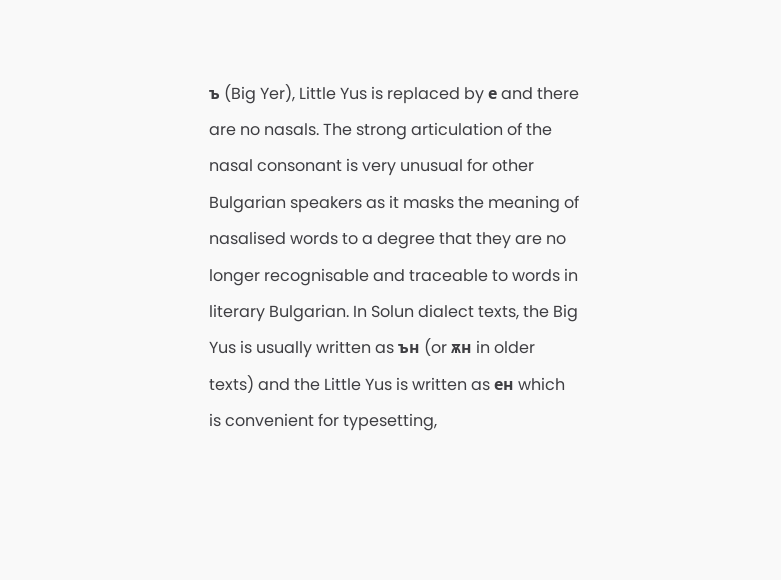ъ (Big Yer), Little Yus is replaced by е and there are no nasals. The strong articulation of the nasal consonant is very unusual for other Bulgarian speakers as it masks the meaning of nasalised words to a degree that they are no longer recognisable and traceable to words in literary Bulgarian. In Solun dialect texts, the Big Yus is usually written as ън (or ѫн in older texts) and the Little Yus is written as ен which is convenient for typesetting,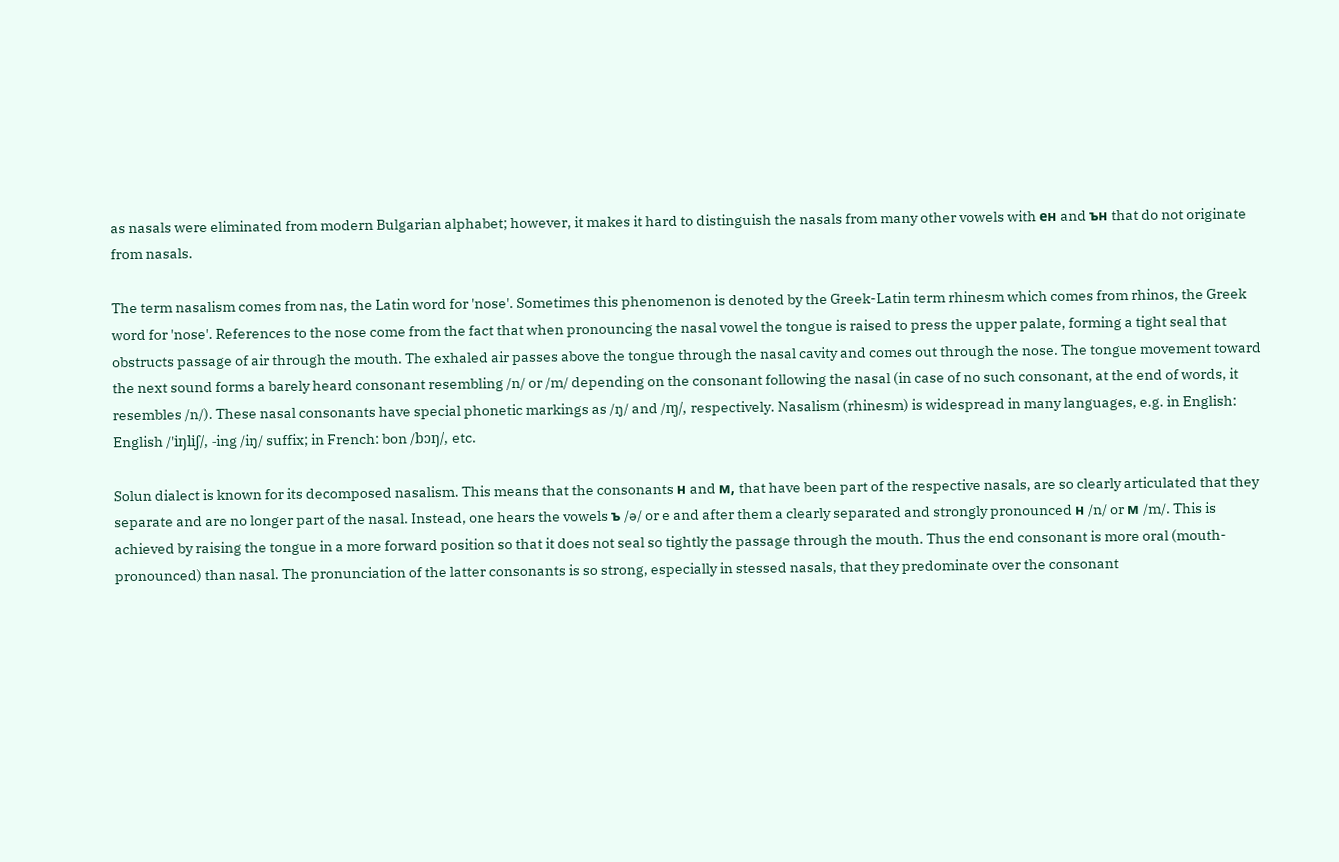as nasals were eliminated from modern Bulgarian alphabet; however, it makes it hard to distinguish the nasals from many other vowels with ен and ън that do not originate from nasals.

The term nasalism comes from nas, the Latin word for 'nose'. Sometimes this phenomenon is denoted by the Greek-Latin term rhinesm which comes from rhinos, the Greek word for 'nose'. References to the nose come from the fact that when pronouncing the nasal vowel the tongue is raised to press the upper palate, forming a tight seal that obstructs passage of air through the mouth. The exhaled air passes above the tongue through the nasal cavity and comes out through the nose. The tongue movement toward the next sound forms a barely heard consonant resembling /n/ or /m/ depending on the consonant following the nasal (in case of no such consonant, at the end of words, it resembles /n/). These nasal consonants have special phonetic markings as /ŋ/ and /ɱ/, respectively. Nasalism (rhinesm) is widespread in many languages, e.g. in English: English /'iŋliʃ/, -ing /iŋ/ suffix; in French: bon /bɔŋ/, etc.

Solun dialect is known for its decomposed nasalism. This means that the consonants н and м, that have been part of the respective nasals, are so clearly articulated that they separate and are no longer part of the nasal. Instead, one hears the vowels ъ /ə/ or e and after them a clearly separated and strongly pronounced н /n/ or м /m/. This is achieved by raising the tongue in a more forward position so that it does not seal so tightly the passage through the mouth. Thus the end consonant is more oral (mouth-pronounced) than nasal. The pronunciation of the latter consonants is so strong, especially in stessed nasals, that they predominate over the consonant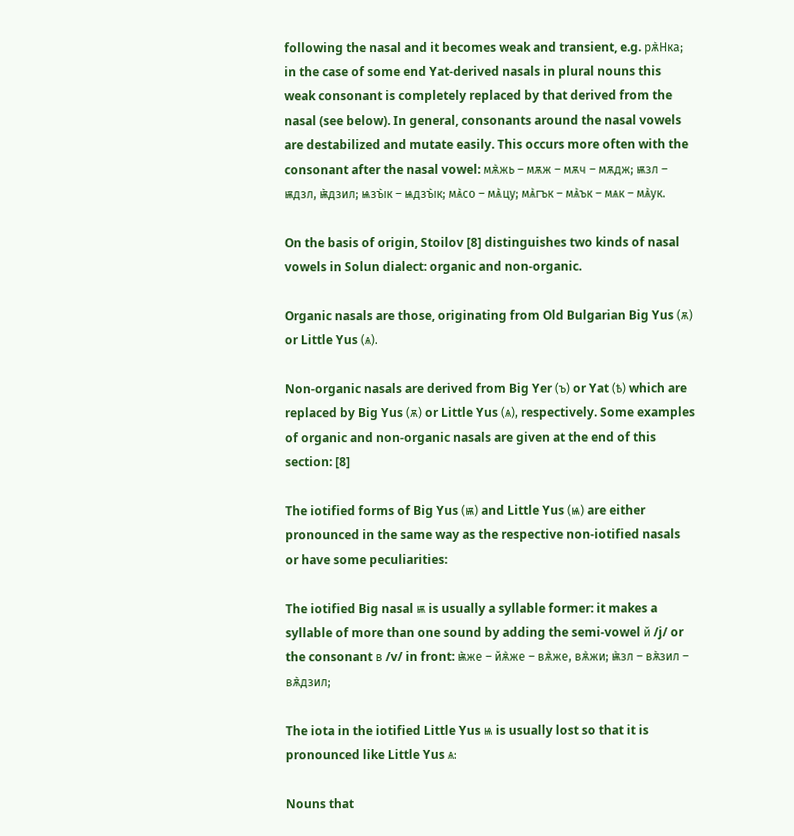following the nasal and it becomes weak and transient, e.g. рѫ̀Нка; in the case of some end Yat-derived nasals in plural nouns this weak consonant is completely replaced by that derived from the nasal (see below). In general, consonants around the nasal vowels are destabilized and mutate easily. This occurs more often with the consonant after the nasal vowel: мѫ̀жь – мѫж – мѫч – мѫдж; ѭзл – ѭдзл, ѭ̀дзил; ѩзъ̀ıк – ѩдзъ̀ıк; мѧ̀со – мѧ̀цу; мѧ̀гък – мѧ̀ък – мѧк – мѧ̀ук.

On the basis of origin, Stoilov [8] distinguishes two kinds of nasal vowels in Solun dialect: organic and non-organic.

Organic nasals are those, originating from Old Bulgarian Big Yus (ѫ) or Little Yus (ѧ).

Non-organic nasals are derived from Big Yer (ъ) or Yat (ѣ) which are replaced by Big Yus (ѫ) or Little Yus (ѧ), respectively. Some examples of organic and non-organic nasals are given at the end of this section: [8]

The iotified forms of Big Yus (ѭ) and Little Yus (ѩ) are either pronounced in the same way as the respective non-iotified nasals or have some peculiarities:

The iotified Big nasal ѭ is usually a syllable former: it makes a syllable of more than one sound by adding the semi-vowel й /j/ or the consonant в /v/ in front: ѭ̀же – йѫ̀же – вѫ̀же, вѫ̀жи; ѭ̀зл – вѫ̀зил – вѫ̀дзил;

The iota in the iotified Little Yus ѩ is usually lost so that it is pronounced like Little Yus ѧ:

Nouns that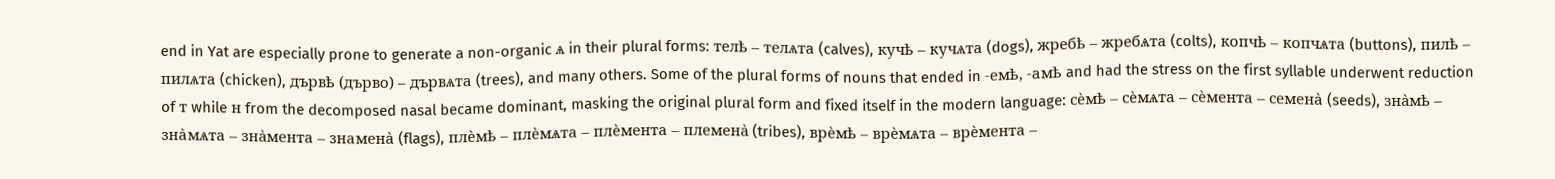end in Yat are especially prone to generate a non-organic ѧ in their plural forms: телѣ – телѧта (calves), кучѣ – кучѧта (dogs), жребѣ – жребѧта (colts), копчѣ – копчѧта (buttons), пилѣ – пилѧта (chicken), дървѣ (дърво) – дървѧта (trees), and many others. Some of the plural forms of nouns that ended in -емѣ, -амѣ and had the stress on the first syllable underwent reduction of т while н from the decomposed nasal became dominant, masking the original plural form and fixed itself in the modern language: сèмѣ – сèмѧта – сèмента – семена̀ (seeds), зна̀мѣ – зна̀мѧта – зна̀мента – знамена̀ (flags), плèмѣ – плèмѧта – плèмента – племена̀ (tribes), врèмѣ – врèмѧта – врèмента –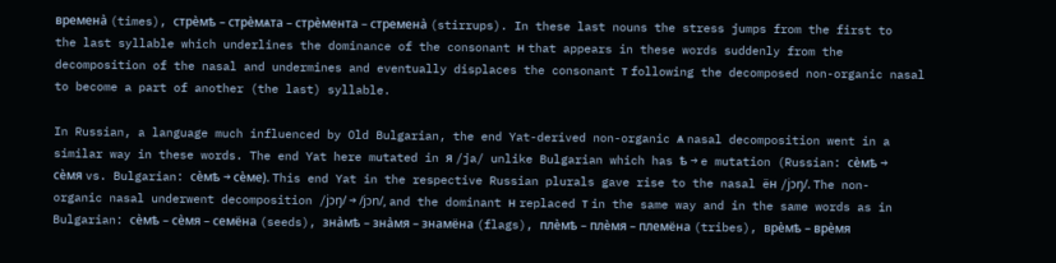времена̀ (times), стрèмѣ – стрèмѧта – стрèмента – стремена̀ (stirrups). In these last nouns the stress jumps from the first to the last syllable which underlines the dominance of the consonant н that appears in these words suddenly from the decomposition of the nasal and undermines and eventually displaces the consonant т following the decomposed non-organic nasal to become a part of another (the last) syllable.

In Russian, a language much influenced by Old Bulgarian, the end Yat-derived non-organic ѧ nasal decomposition went in a similar way in these words. The end Yat here mutated in я /ja/ unlike Bulgarian which has ѣ → e mutation (Russian: сèмѣ → сèмя vs. Bulgarian: сèмѣ → сèме). This end Yat in the respective Russian plurals gave rise to the nasal ëн /jɔŋ/. The non-organic nasal underwent decomposition /jɔŋ/ → /jɔn/, and the dominant н replaced т in the same way and in the same words as in Bulgarian: сèмѣ – сèмя – семëна (seeds), зна̀мѣ – зна̀мя – знамëна (flags), плèмѣ – плèмя – племëна (tribes), врèмѣ – врèмя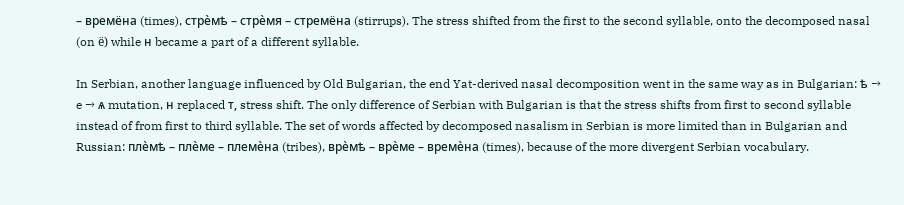– времëна (times), стрèмѣ – стрèмя – стремëна (stirrups). The stress shifted from the first to the second syllable, onto the decomposed nasal (on ë) while н became a part of a different syllable.

In Serbian, another language influenced by Old Bulgarian, the end Yat-derived nasal decomposition went in the same way as in Bulgarian: ѣ → e → ѧ mutation, н replaced т, stress shift. The only difference of Serbian with Bulgarian is that the stress shifts from first to second syllable instead of from first to third syllable. The set of words affected by decomposed nasalism in Serbian is more limited than in Bulgarian and Russian: плèмѣ – плèме – племèна (tribes), врèмѣ – врèме – времèна (times), because of the more divergent Serbian vocabulary.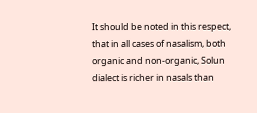It should be noted in this respect, that in all cases of nasalism, both organic and non-organic, Solun dialect is richer in nasals than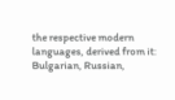the respective modern languages, derived from it: Bulgarian, Russian,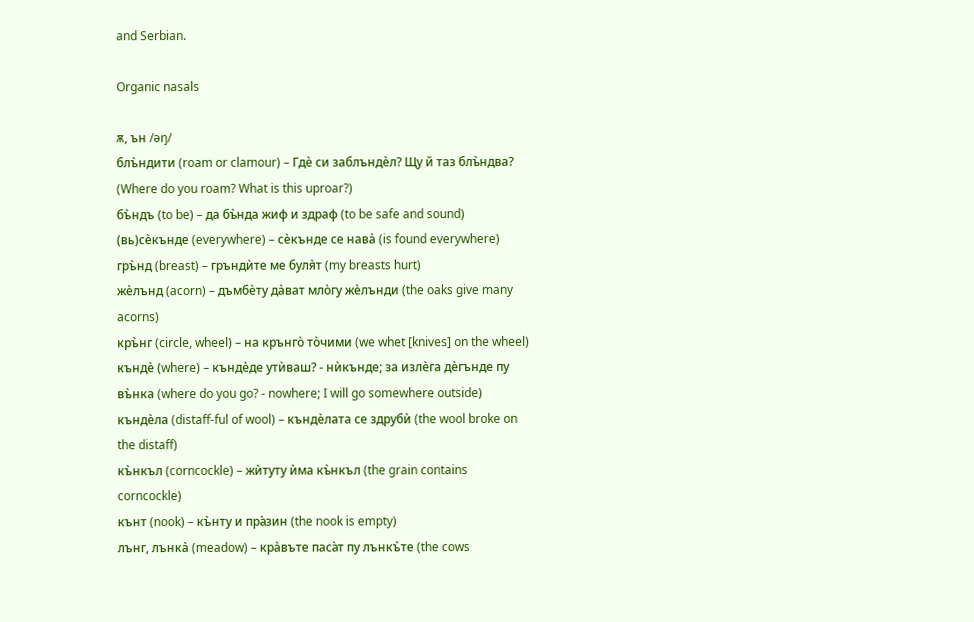and Serbian.

Organic nasals

ѫ, ън /əŋ/
блъ̀ндити (roam or clamour) – Гдè си заблъндèл? Щу й таз блъ̀ндва? (Where do you roam? What is this uproar?)
бъ̀ндъ (to be) – да бъ̀нда жиф и здраф (to be safe and sound)
(вь)сèкънде (everywhere) – сèкънде се нава̀ (is found everywhere)
гръ̀нд (breast) – гръндѝте ме буля̀т (my breasts hurt)
жèлънд (acorn) – дъмбèту да̀ват мло̀гу жèлънди (the oaks give many acorns)
кръ̀нг (circle, wheel) – на крънго̀ то̀чими (we whet [knives] on the wheel)
къндè (where) – къндèде утѝваш? - нѝкънде; за излèга дèгънде пу въ̀нка (where do you go? - nowhere; I will go somewhere outside)
къндèла (distaff-ful of wool) – къндèлата се здрубѝ (the wool broke on the distaff)
къ̀нкъл (corncockle) – жѝтуту ѝма къ̀нкъл (the grain contains corncockle)
кънт (nook) – къ̀нту и пра̀зин (the nook is empty)
лънг, лънка̀ (meadow) – кра̀въте паса̀т пу лънкъ̀те (the cows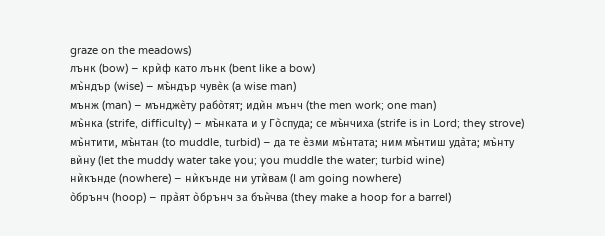graze on the meadows)
лънк (bow) – крѝф като лънк (bent like a bow)
мъ̀ндър (wise) – мъ̀ндър чувèк (a wise man)
мънж (man) – мънджèту рабо̀тят; идѝн мънч (the men work; one man)
мъ̀нка (strife, difficulty) – мъ̀нката и у Го̀спуда; се мъ̀нчиха (strife is in Lord; they strove)
мъ̀нтити, мъ̀нтан (to muddle, turbid) – да те èзми мъ̀нтата; ним мъ̀нтиш уда̀та; мъ̀нту вѝну (let the muddy water take you; you muddle the water; turbid wine)
нѝкънде (nowhere) – нѝкънде ни утѝвам (I am going nowhere)
о̀брънч (hoop) – пра̀ят о̀брънч за бън̀чва (they make a hoop for a barrel)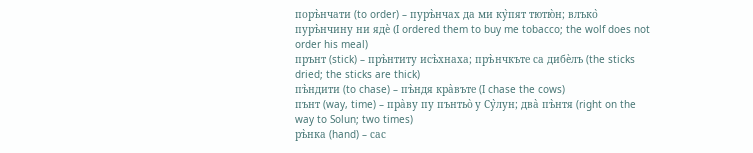поръ̀нчати (to order) – пуръ̀нчах да ми ку̀пят тютю̀н; влъко̀ пуръ̀нчину ни ядè (I ordered them to buy me tobacco; the wolf does not order his meal)
прънт (stick) – пръ̀нтиту исъ̀хнаха; пръ̀нчкъте са дибèлъ (the sticks dried; the sticks are thick)
пъ̀ндити (to chase) – пъ̀ндя кра̀въте (I chase the cows)
пънт (way, time) – пра̀ву пу пънтьо̀ у Су̀лун; два̀ пъ̀нтя (right on the way to Solun; two times)
ръ̀нка (hand) – сас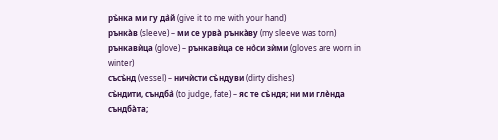ръ̀нка ми гу да̀й (give it to me with your hand)
рънка̀в (sleeve) – ми се урва̀ рънка̀ву (my sleeve was torn)
рънкавѝца (glove) – рънкавѝца се но̀си зѝми (gloves are worn in winter)
съсъ̀нд (vessel) – ничѝсти съ̀ндуви (dirty dishes)
съ̀ндити, съндба̀ (to judge, fate) – яс те съ̀ндя; ни ми глèнда съндба̀та;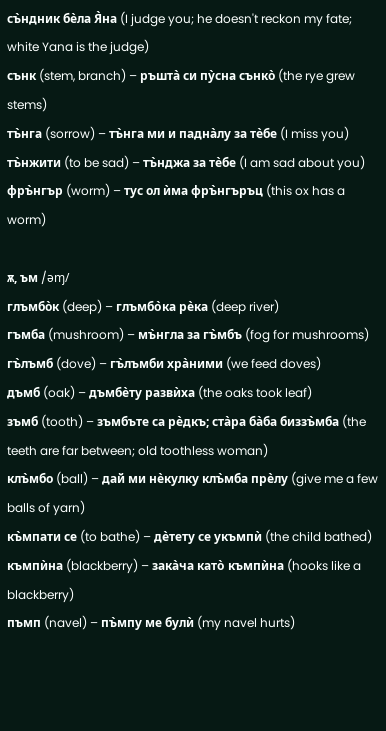съ̀ндник бèла Я̀на (I judge you; he doesn't reckon my fate; white Yana is the judge)
сънк (stem, branch) – ръшта̀ си пу̀сна сънко̀ (the rye grew stems)
тъ̀нга (sorrow) – тъ̀нга ми и падна̀лу за тèбе (I miss you)
тъ̀нжити (to be sad) – тъ̀нджа за тèбе (I am sad about you)
фръ̀нгър (worm) – тус ол ѝма фръ̀нгъръц (this ox has a worm)

ѫ, ъм /əɱ/
глъмбо̀к (deep) – глъмбо̀ка рèка (deep river)
гъмба (mushroom) – мъ̀нгла за гъ̀мбъ (fog for mushrooms)
гъ̀лъмб (dove) – гъ̀лъмби хра̀ними (we feed doves)
дъмб (oak) – дъмбèту развѝха (the oaks took leaf)
зъмб (tooth) – зъмбъте са рèдкъ; ста̀ра ба̀ба биззъ̀мба (the teeth are far between; old toothless woman)
клъ̀мбо (ball) – дай ми нèкулку клъ̀мба прèлу (give me a few balls of yarn)
къ̀мпати се (to bathe) – дèтету се укъмпѝ (the child bathed)
къмпѝна (blackberry) – зака̀ча като̀ къмпѝна (hooks like a blackberry)
пъмп (navel) – пъ̀мпу ме булѝ (my navel hurts)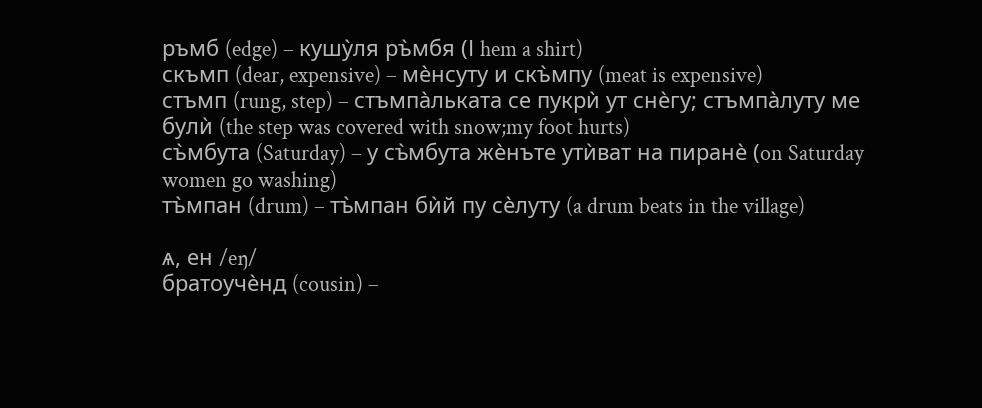ръмб (edge) – кушу̀ля ръ̀мбя (І hem a shirt)
скъмп (dear, expensive) – мèнсуту и скъ̀мпу (meat is expensive)
стъмп (rung, step) – стъмпа̀льката се пукрѝ ут снèгу; стъмпа̀луту ме булѝ (the step was covered with snow;my foot hurts)
съ̀мбута (Saturday) – у съ̀мбута жèнъте утѝват на пиранè (on Saturday women go washing)
тъ̀мпан (drum) – тъ̀мпан бѝй пу сèлуту (a drum beats in the village)

ѧ, ен /eŋ/
братоучèнд (cousin) –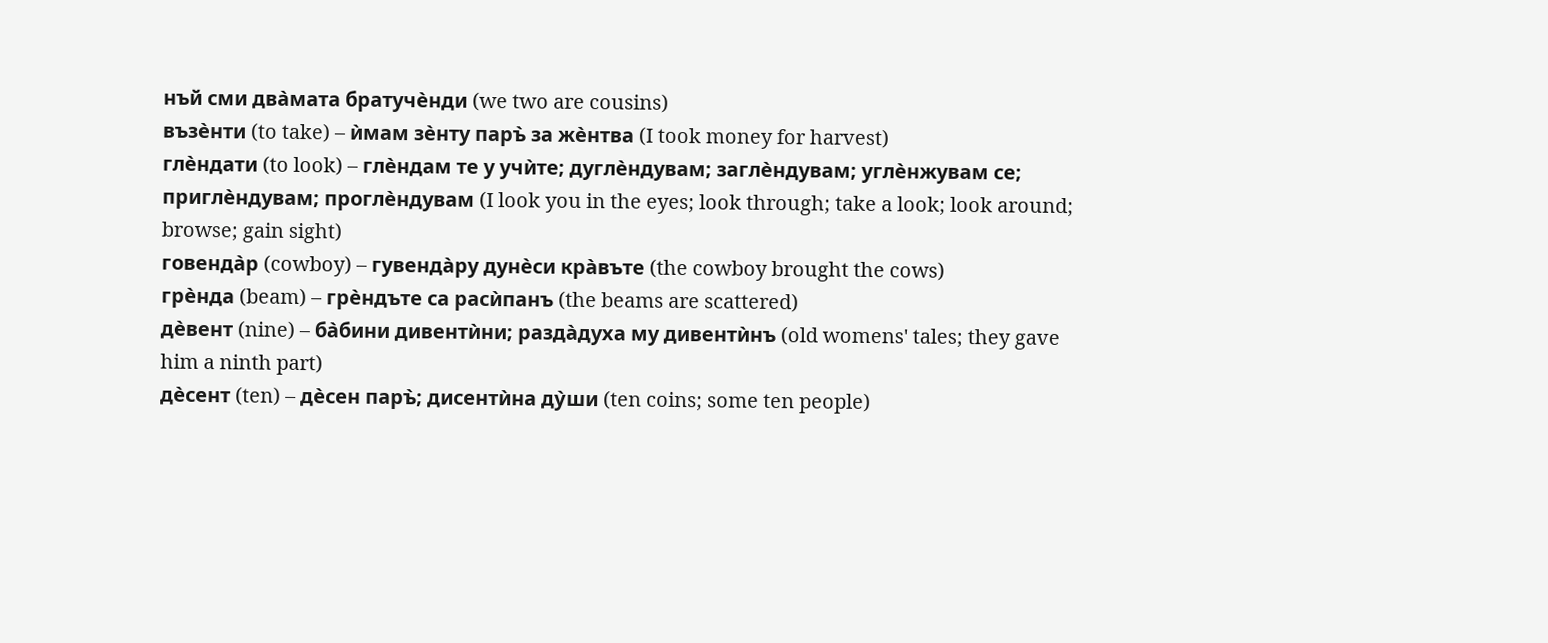нъй сми два̀мата братучèнди (we two are cousins)
възèнти (to take) – ѝмам зèнту паръ̀ за жèнтва (I took money for harvest)
глèндати (to look) – глèндам те у учѝте; дуглèндувам; заглèндувам; углèнжувам се; приглèндувам; проглèндувам (I look you in the eyes; look through; take a look; look around; browse; gain sight)
говенда̀р (cowboy) – гувенда̀ру дунèси кра̀въте (the cowboy brought the cows)
грèнда (beam) – грèндъте са расѝпанъ (the beams are scattered)
дèвент (nine) – ба̀бини дивентѝни; разда̀духа му дивентѝнъ (old womens' tales; they gave him a ninth part)
дèсент (ten) – дèсен паръ̀; дисентѝна ду̀ши (ten coins; some ten people)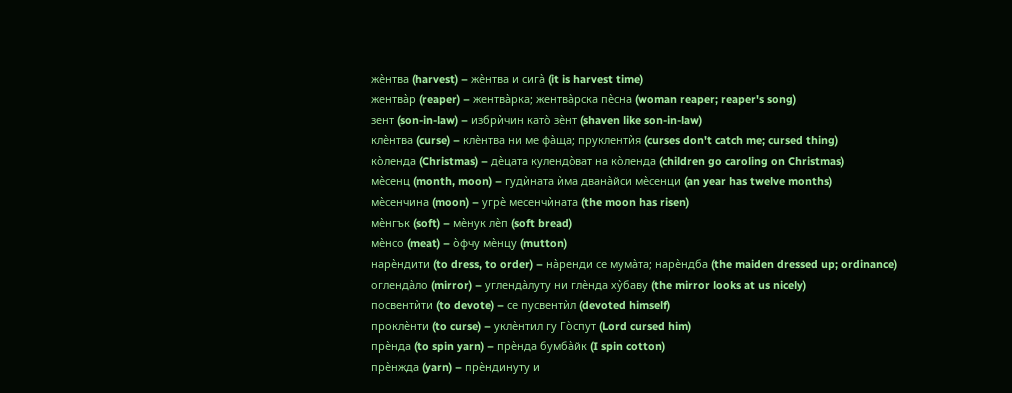жèнтва (harvest) – жèнтва и сига̀ (it is harvest time)
жентва̀р (reaper) – жентва̀рка; жентва̀рска пèсна (woman reaper; reaper's song)
зент (son-in-law) – избрѝчин като̀ зèнт (shaven like son-in-law)
клèнтва (curse) – клèнтва ни ме фа̀ща; пруклентѝя (curses don't catch me; cursed thing)
ко̀ленда (Christmas) – дèцата кулендо̀ват на ко̀ленда (children go caroling on Christmas)
мèсенц (month, moon) – гудѝната ѝма двана̀йси мèсенци (an year has twelve months)
мèсенчина (moon) – угрè мeсенчѝната (the moon has risen)
мèнгък (soft) – мèнук лèп (soft bread)
мèнсо (meat) – о̀фчу мèнцу (mutton)
нарèндити (to dress, to order) – на̀ренди сe мума̀та; нарèндба (the maiden dressed up; ordinance)
огленда̀ло (mirror) – угленда̀луту ни глèнда ху̀баву (the mirror looks at us nicely)
посвентѝти (to devote) – сe пусвентѝл (devoted himself)
проклèнти (to curse) – уклèнтил гу Го̀спут (Lord cursed him)
прèнда (to spin yarn) – прèнда бумба̀йк (I spin cotton)
прèнжда (yarn) – прèндинуту и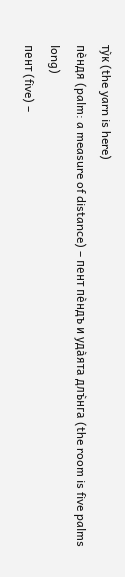ту̀к (the yarn is here)
пèндя (palm: a measure of distance) – пент пèндъ и уда̀ята длъ̀нга (the room is five palms long)
пент (five) –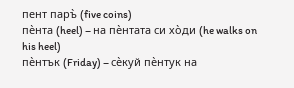пент паръ̀ (five coins)
пèнта (heel) – на пèнтата си хо̀ди (he walks on his heel)
пèнтък (Friday) – сèкуй пèнтук на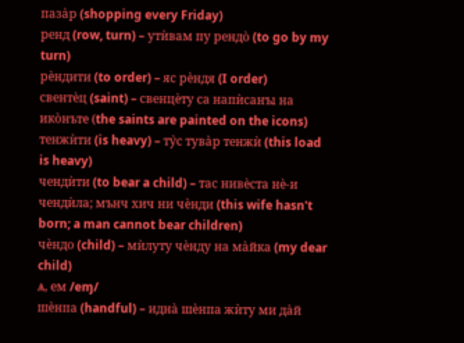паза̀р (shopping every Friday)
ренд (row, turn) – утѝвам пу рендо̀ (to go by my turn)
рèндити (to order) – яс рèндя (I order)
свентèц (saint) – свенцèту са напѝсанъı на ико̀нътe (the saints are painted on the icons)
тенжѝти (is heavy) – ту̀с тува̀р тенжѝ (this load is heavy)
чендѝти (to bear a child) – тас нивèста нè-и чендѝла; мънч хич ни чèнди (this wife hasn't born; a man cannot bear children)
чèндо (child) – мѝлуту чèнду на ма̀йка (my dear child)
ѧ, ем /eɱ/
шèнпа (handful) – идна̀ шèнпа жѝту ми да̀й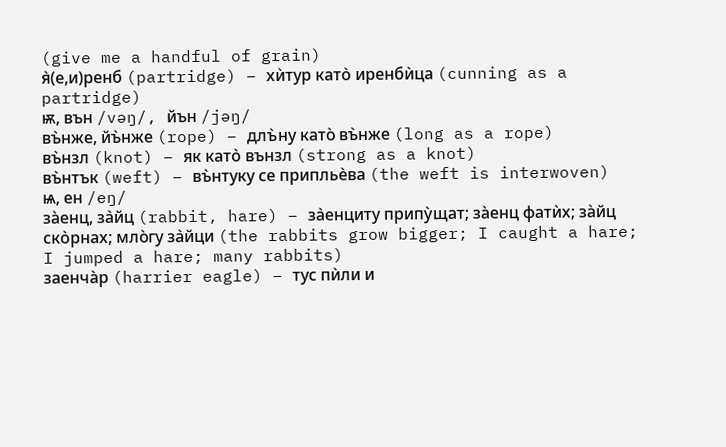(give me a handful of grain)
я̀(е,и)ренб (partridge) – хѝтур като̀ иренбѝца (cunning as a partridge)
ѭ, вън /vəŋ/, йън /jəŋ/
въ̀нже, йъ̀нже (rope) – длъ̀ну като̀ въ̀нже (long as a rope)
въ̀нзл (knot) – як като̀ вънзл (strong as a knot)
въ̀нтък (weft) – въ̀нтуку се припльèва (the weft is interwoven)
ѩ, ен /eŋ/
за̀енц, за̀йц (rabbit, hare) – за̀енциту припу̀щат; за̀енц фатѝх; за̀йц ско̀рнах; мло̀гу за̀йци (the rabbits grow bigger; I caught a hare; I jumped a hare; many rabbits)
заенча̀р (harrier eagle) – тус пѝли и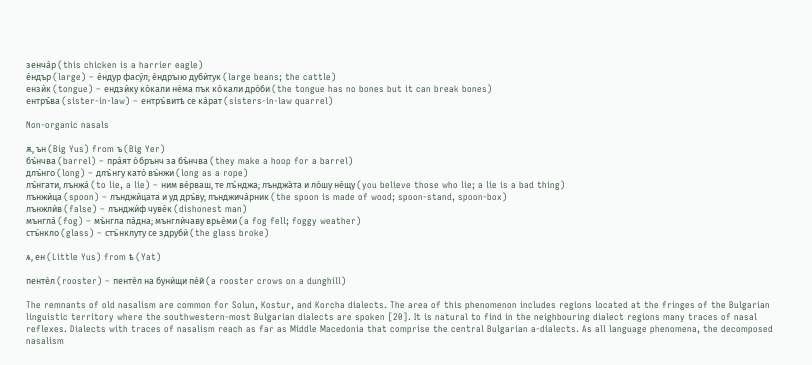зенча̀р (this chicken is a harrier eagle)
èндър (large) – èндур фасу̀л; èндръıю дубѝтук (large beans; the cattle)
ензѝк (tongue) – ендзѝку ко̀кали нèма пък ко̀кали дро̀би (the tongue has no bones but it can break bones)
ентръ̀ва (sister-in-law) – ентръ̀витѣ се ка̀рат (sisters-in-law quarrel)

Non-organic nasals

ѫ, ън (Big Yus) from ъ (Big Yer)
бъ̀нчва (barrel) – пра̀ят о̀брънч за бъ̀нчва (they make a hoop for a barrel)
длъ̀нго (long) – длъ̀нгу като̀ въ̀нжи (long as a rope)
лъ̀нгати, лънжа̀ (to lie, a lie) – ним вèрваш, те лъ̀нджа; лънджа̀та и ло̀шу нèщу (you believe those who lie; a lie is a bad thing)
лънжѝца (spoon) – лънджѝцата и уд дръ̀ву; лънджича̀рник (the spoon is made of wood; spoon-stand, spoon-box)
лънжлѝв (false) – лънджѝф чувèк (dishonest man)
мънгла̀ (fog) – мъ̀нгла па̀дна; мънглѝчаву врьèми (a fog fell; foggy weather)
стъ̀нкло (glass) – стъ̀нклуту се здрубѝ (the glass broke)

ѧ, ен (Little Yus) from ѣ (Yat)

пентèл (rooster) – пентèл на бунѝщи пèй (a rooster crows on a dunghill)

The remnants of old nasalism are common for Solun, Kostur, and Korcha dialects. The area of this phenomenon includes regions located at the fringes of the Bulgarian linguistic territory where the southwestern-most Bulgarian dialects are spoken [20]. It is natural to find in the neighbouring dialect regions many traces of nasal reflexes. Dialects with traces of nasalism reach as far as Middle Macedonia that comprise the central Bulgarian a-dialects. As all language phenomena, the decomposed nasalism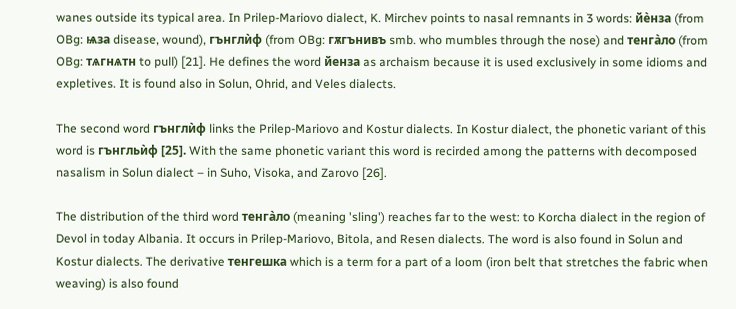wanes outside its typical area. In Prilep-Mariovo dialect, K. Mirchev points to nasal remnants in 3 words: йèнза (from OBg: ѩза disease, wound), гънглѝф (from OBg: гѫгънивъ smb. who mumbles through the nose) and тенгàло (from OBg: тѧгнѧтн to pull) [21]. He defines the word йенза as archaism because it is used exclusively in some idioms and expletives. It is found also in Solun, Ohrid, and Veles dialects.

The second word гънглѝф links the Prilep-Mariovo and Kostur dialects. In Kostur dialect, the phonetic variant of this word is гънгльѝф [25]. With the same phonetic variant this word is recirded among the patterns with decomposed nasalism in Solun dialect – in Suho, Visoka, and Zarovo [26].

The distribution of the third word тенгàло (meaning 'sling') reaches far to the west: to Korcha dialect in the region of Devol in today Albania. It occurs in Prilep-Mariovo, Bitola, and Resen dialects. The word is also found in Solun and Kostur dialects. The derivative тенгешка which is a term for a part of a loom (iron belt that stretches the fabric when weaving) is also found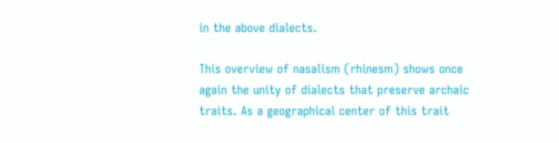in the above dialects.

This overview of nasalism (rhinesm) shows once again the unity of dialects that preserve archaic traits. As a geographical center of this trait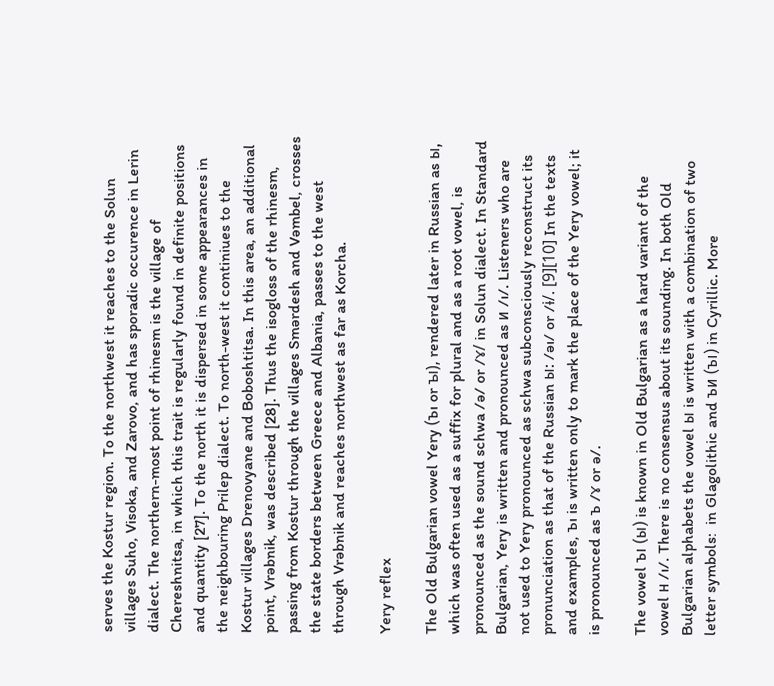serves the Kostur region. To the northwest it reaches to the Solun villages Suho, Visoka, and Zarovo, and has sporadic occurence in Lerin dialect. The northern-most point of rhinesm is the village of Chereshnitsa, in which this trait is regularly found in definite positions and quantity [27]. To the north it is dispersed in some appearances in the neighbouring Prilep dialect. To north-west it continiues to the Kostur villages Drenovyane and Boboshtitsa. In this area, an additional point, Vrəbnik, was described [28]. Thus the isogloss of the rhinesm, passing from Kostur through the villages Smərdesh and Vəmbel, crosses the state borders between Greece and Albania, passes to the west through Vrəbnik and reaches northwest as far as Korcha.

Yery reflex

The Old Bulgarian vowel Yery (ъı or ꙑ), rendered later in Russian as ы, which was often used as a suffix for plural and as a root vowel, is pronounced as the sound schwa /ə/ or /ɤ/ in Solun dialect. In Standard Bulgarian, Yery is written and pronounced as и /ı/. Listeners who are not used to Yery pronounced as schwa subconsciously reconstruct its pronunciation as that of the Russian ы: /əı/ or /ɨ/. [9][10] In the texts and examples, ъı is written only to mark the place of the Yery vowel; it is pronounced as ъ /ɤ or ə/.

The vowel ъı (ы) is known in Old Bulgarian as a hard variant of the vowel н /ı/. There is no consensus about its sounding. In both Old Bulgarian alphabets the vowel ы is written with a combination of two letter symbols:  in Glagolithic and ъи (ъı) in Cyrillic. More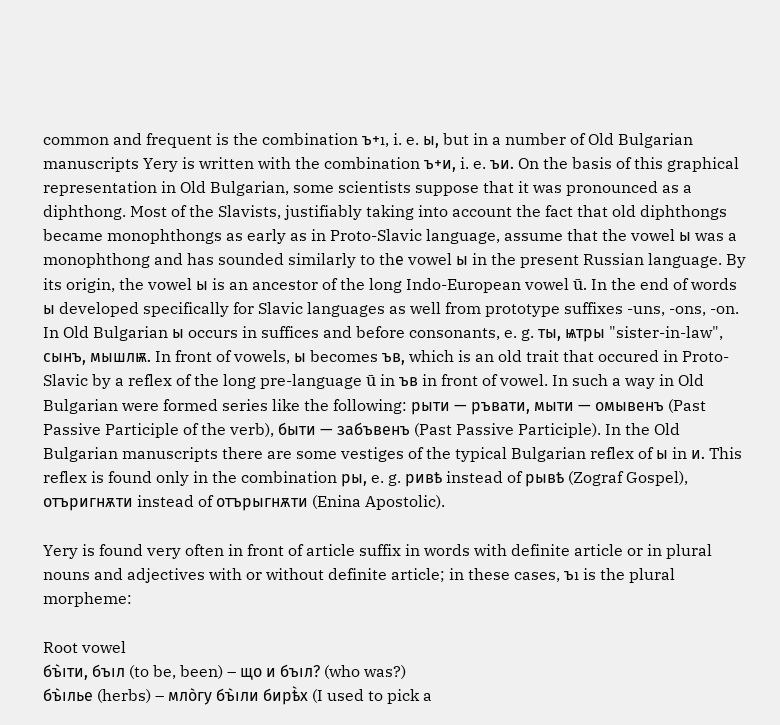common and frequent is the combination ъ+ı, i. e. ы, but in a number of Old Bulgarian manuscripts Yery is written with the combination ъ+и, i. e. ъи. On the basis of this graphical representation in Old Bulgarian, some scientists suppose that it was pronounced as a diphthong. Most of the Slavists, justifiably taking into account the fact that old diphthongs became monophthongs as early as in Proto-Slavic language, assume that the vowel ы was a monophthong and has sounded similarly to thе vowel ы in the present Russian language. By its origin, the vowel ы is an ancestor of the long Indo-European vowel ū. In the end of words ы developed specifically for Slavic languages as well from prototype suffixes -uns, -ons, -on. In Old Bulgarian ы occurs in suffices and before consonants, e. g. ты, ѩтры "sister-in-law", сынъ, мышлѭ. In front of vowels, ы becomes ъв, which is an old trait that occured in Proto-Slavic by a reflex of the long pre-language ū in ъв in front of vowel. In such a way in Old Bulgarian were formed series like the following: рыти — ръвати, мыти — омывенъ (Past Passive Participle of the verb), быти — забъвенъ (Past Passive Participle). In the Old Bulgarian manuscripts there are some vestiges of the typical Bulgarian reflex of ы in и. This reflex is found only in the combination ры, e. g. ривѣ instead of рывѣ (Zograf Gospel), отъригнѫти instead of отърыгнѫти (Enina Apostolic).

Yery is found very often in front of article suffix in words with definite article or in plural nouns and adjectives with or without definite article; in these cases, ъı is the plural morpheme:

Root vowel
бъ̀ıти, бъıл (to be, been) – що и бъıл? (who was?)
бъ̀ıлье (herbs) – мло̀гу бъ̀ıли бирѣ̀х (I used to pick a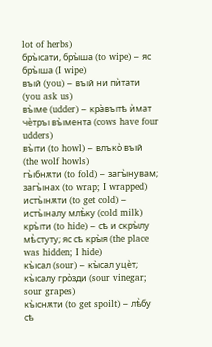lot of herbs)
бръ̀ıсати, бръ̀ıша (to wipe) – яс бръ̀ıша (I wipe)
въıй (you) – въıй ни пѝтати (you ask us)
въ̀ıме (udder) – кра̀въıтѣ ѝмат чèтръı въ̀ıмента (cows have four udders)
въ̀ıти (to howl) – влъко̀ въıй (the wolf howls)
гъ̀ıбнѫти (to fold) – загъ̀ıнувам; загъ̀ıнах (to wrap; I wrapped)
истъ̀ıнѫти (to get cold) – истъ̀ıналу млѣ̀ку (cold milk)
кръ̀ıти (to hide) – сѣ и скръ̀ıлу мѣ̀стуту; яс сѣ кръ̀ıя (the place was hidden; I hide)
къ̀ıсал (sour) – къ̀ıсал уцèт; къ̀ıсалу гро̀зди (sour vinegar; sour grapes)
къ̀ıснѫти (to get spoilt) – лѣ̀бу сѣ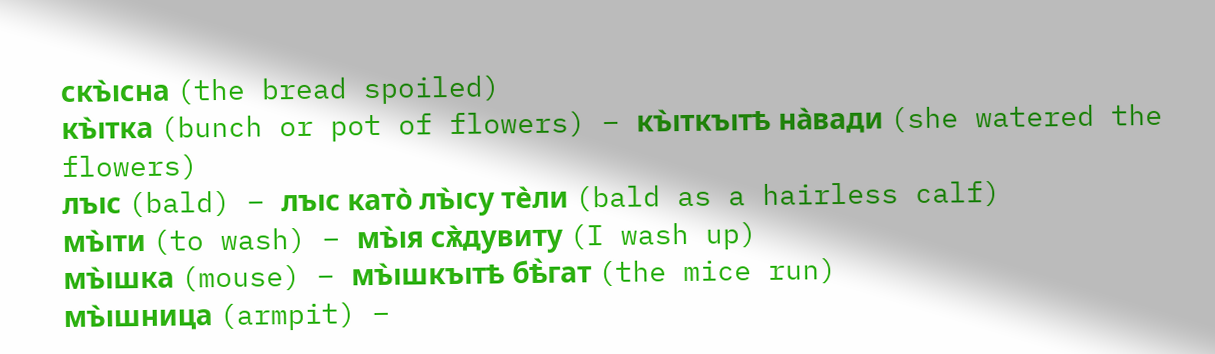скъ̀ıсна (the bread spoiled)
къ̀ıтка (bunch or pot of flowers) – къ̀ıткъıтѣ на̀вади (she watered the flowers)
лъıс (bald) – лъıс като̀ лъ̀ıсу тèли (bald as a hairless calf)
мъ̀ıти (to wash) – мъ̀ıя сѫ̀дувиту (I wash up)
мъ̀ıшка (mouse) – мъ̀ıшкъıтѣ бѣ̀гат (the mice run)
мъ̀ıшница (armpit) –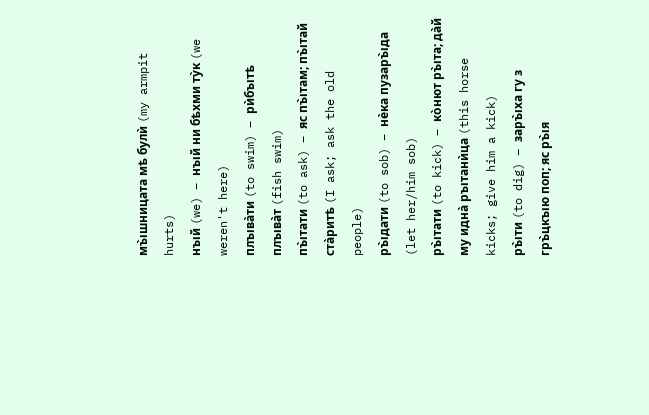мъ̀ıшницата мѣ булѝ (my armpit hurts)
нъıй (we) – нъıй ни бѣхми ту̀к (we weren't here)
плъıва̀ти (to swim) – рѝбъıтѣ плъıва̀т (fish swim)
пъ̀ıтати (to ask) – яс пъ̀ıтам; пъ̀ıтай ста̀ритѣ (I ask; ask the old people)
ръ̀ıдати (to sob) – нèка пузаръ̀ıда (let her/him sob)
ръ̀ıтати (to kick) – ко̀нют ръ̀ıта; да̀й му идна̀ ръıтанѝца (this horse kicks; give him a kick)
ръ̀ıти (to dig) – заръ̀ıха гу з гръ̀цкъıю поп; яс ръ̀ıя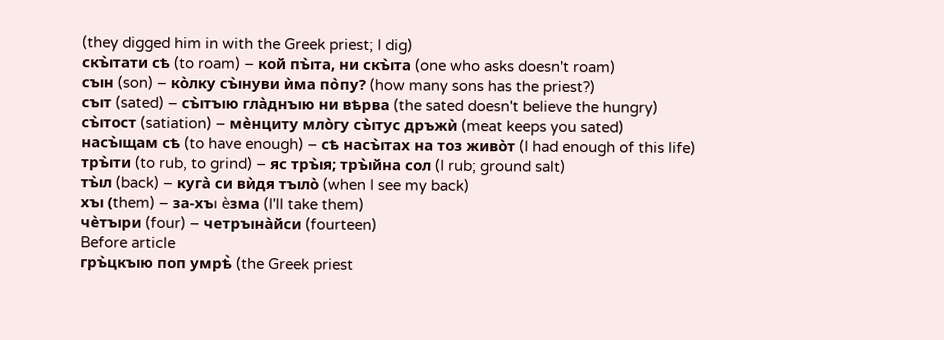(they digged him in with the Greek priest; I dig)
скъ̀ıтати сѣ (to roam) – кой пъ̀ıта, ни скъ̀ıта (one who asks doesn't roam)
съıн (son) – ко̀лку съ̀ıнуви ѝма по̀пу? (how many sons has the priest?)
съıт (sated) – съ̀ıтъıю гла̀днъıю ни вѣрва (the sated doesn't believe the hungry)
съ̀ıтост (satiation) – мèнциту мло̀гу съ̀ıтус дръжѝ (meat keeps you sated)
насъ̀ıщам сѣ (to have enough) – сѣ насъ̀ıтах на тоз живо̀т (I had enough of this life)
тръ̀ıти (to rub, to grind) – яс тръ̀ıя; тръ̀ıйна сол (I rub; ground salt)
тъ̀ıл (back) – куга̀ си вѝдя тъıло̀ (when I see my back)
хъı (them) – за-хъı èзма (I'll take them)
чèтъıри (four) – четръıна̀йси (fourteen)
Before article
гръ̀цкъıю поп умрѣ̀ (the Greek priest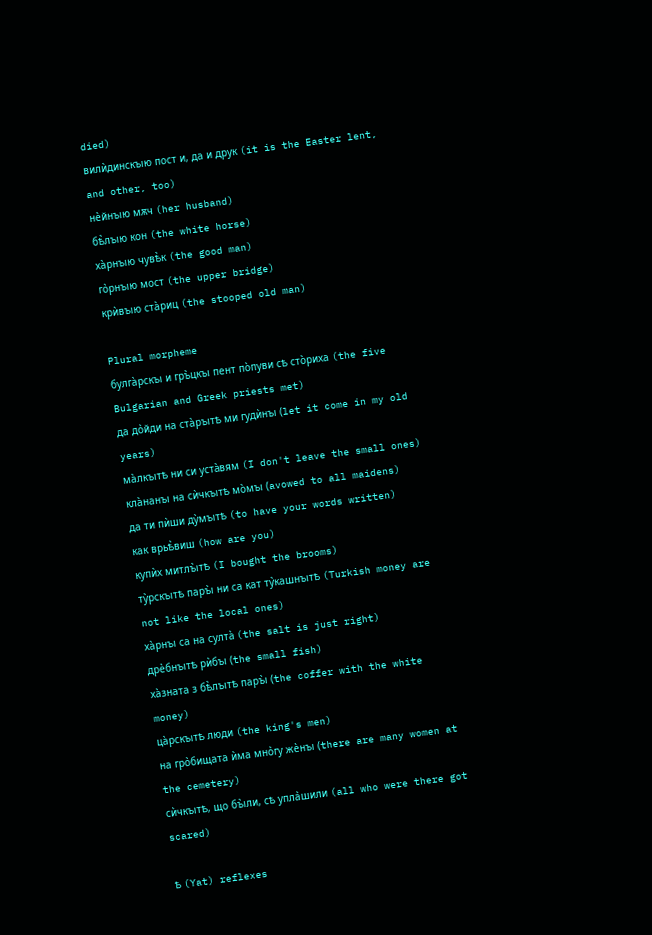died)
вилѝдинскъıю пост и, да и друк (it is the Easter lent, and other, too)
нèйнъıю мѫч (her husband)
бѣ̀лъıю кон (the white horse)
ха̀рнъıю чувѣ̀к (the good man)
го̀рнъıю мост (the upper bridge)
крѝвъıю ста̀риц (the stooped old man)

Plural morpheme
булга̀рскъı и гръ̀цкъı пент по̀пуви сѣ сто̀риха (the five Bulgarian and Greek priests met)
да до̀йди на ста̀ръıтѣ ми гудѝнъı (let it come in my old years)
ма̀лкъıтѣ ни си уста̀вям (I don't leave the small ones)
кла̀нанъı на сѝчкъıтѣ мо̀мъı (avowed to all maidens)
да ти пѝши ду̀мъıтѣ (to have your words written)
как врьѣ̀виш (how are you)
купѝх митлъ̀ıтѣ (I bought the brooms)
ту̀рскъıтѣ паръ̀ı ни са кат ту̀кашнъıтѣ (Turkish money are not like the local ones)
ха̀рнъı са на султа̀ (the salt is just right)
дрèбнъıтѣ рѝбъı (the small fish)
ха̀зната з бѣ̀лъıтѣ паръ̀ı (the coffer with the white money)
ца̀рскъıтѣ люди (the king's men)
на гро̀бищата ѝма мно̀гу жèнъı (there are many women at the cemetery)
сѝчкъıтѣ, що бъ̀ıли, сѣ упла̀шили (all who were there got scared)

ѣ (Yat) reflexes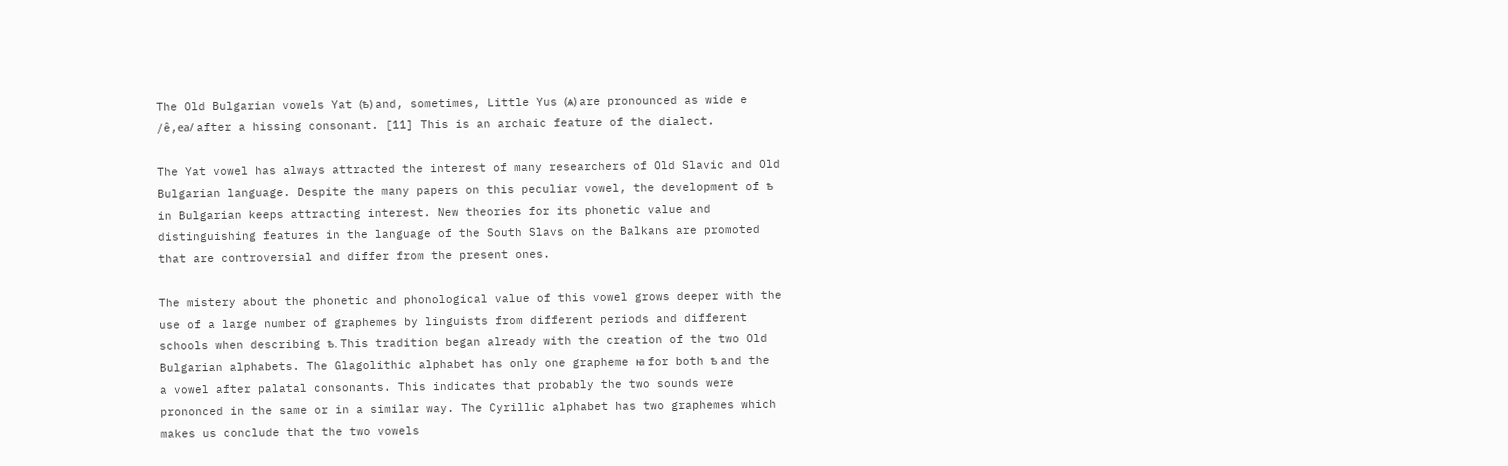The Old Bulgarian vowels Yat (ѣ) and, sometimes, Little Yus (ѧ) are pronounced as wide e /ê,еа/ after a hissing consonant. [11] This is an archaic feature of the dialect.

The Yat vowel has always attracted the interest of many researchers of Old Slavic and Old Bulgarian language. Despite the many papers on this peculiar vowel, the development of ѣ in Bulgarian keeps attracting interest. New theories for its phonetic value and distinguishing features in the language of the South Slavs on the Balkans are promoted that are controversial and differ from the present ones.

The mistery about the phonetic and phonological value of this vowel grows deeper with the use of a large number of graphemes by linguists from different periods and different schools when describing ѣ. This tradition began already with the creation of the two Old Bulgarian alphabets. The Glagolithic alphabet has only one grapheme ꙗ for both ѣ and the a vowel after palatal consonants. This indicates that probably the two sounds were prononced in the same or in a similar way. The Cyrillic alphabet has two graphemes which makes us conclude that the two vowels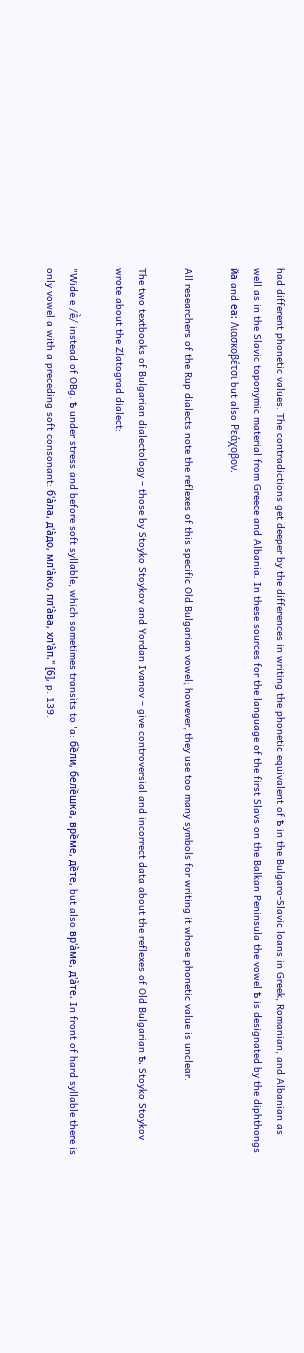had different phonetic values. The contradictions get deeper by the differences in writing the phonetic equivalent of ѣ in the Bulgaro-Slavic loans in Greek, Romanian, and Albanian as well as in the Slavic toponymic material from Greece and Albania. In these sources for the language of the first Slavs on the Balkan Peninsula the vowel ѣ is designated by the diphthongs йа and еа: Λιασκοβέτσι but also Ρεάχοβον.

All researchers of the Rup dialects note the reflexes of this specific Old Bulgarian vowel; however, they use too many symbols for writing it whose phonetic value is unclear.

The two textbooks of Bulgarian dialectology – those by Stoyko Stoykov and Yordan Ivanov – give controversial and incorrect data about the reflexes of Old Bulgarian ѣ. Stoyko Stoykov wrote about the Zlatograd dialect:

"Wide e /ề/ instead of OBg. ѣ under stress and before soft syllable, which sometimes transits to 'a: бềли, белềшка, врềме, дềте, but also вр'àме, д'àте. In front of hard syllable there is only vowel a with a preceding soft consonant: б'àла, д'àдо, мл'àко, пл'àва, хл'àп." [6], p. 139.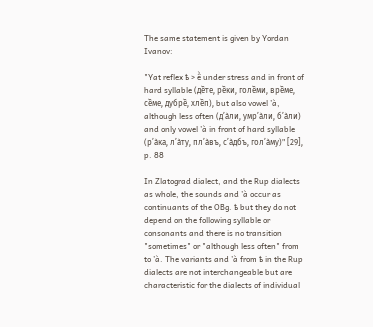The same statement is given by Yordan Ivanov:

"Yat reflex ѣ > ề under stress and in front of hard syllable (дềте, рềки, голềми, врềме, сềме, дубрề, хлềп), but also vowel ’à, although less often (д’àли, умр’àли, б’àли) and only vowel ’à in front of hard syllable (р’àка, л’àту, пл’àвъ, с’àдбъ, гол’àму)" [29], p. 88

In Zlatograd dialect, and the Rup dialects as whole, the sounds and ’à occur as continuants of the OBg. ѣ but they do not depend on the following syllable or consonants and there is no transition "sometimes" or "although less often" from to ’à. The variants and ’à from ѣ in the Rup dialects are not interchangeable but are characteristic for the dialects of individual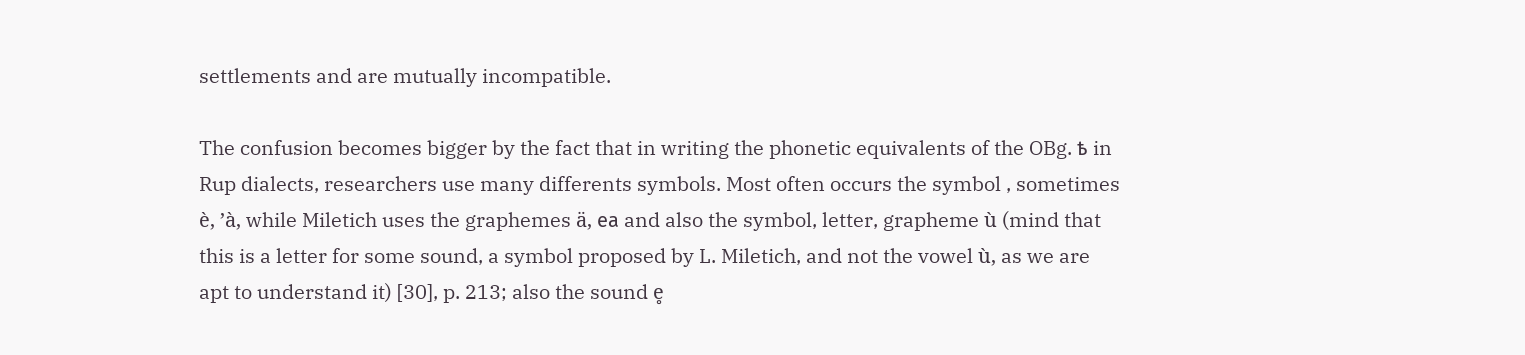settlements and are mutually incompatible.

The confusion becomes bigger by the fact that in writing the phonetic equivalents of the OBg. ѣ in Rup dialects, researchers use many differents symbols. Most often occurs the symbol , sometimes è, ’à, while Miletich uses the graphemes ä, еа and also the symbol, letter, grapheme ù (mind that this is a letter for some sound, a symbol proposed by L. Miletich, and not the vowel ù, as we are apt to understand it) [30], p. 213; also the sound e̥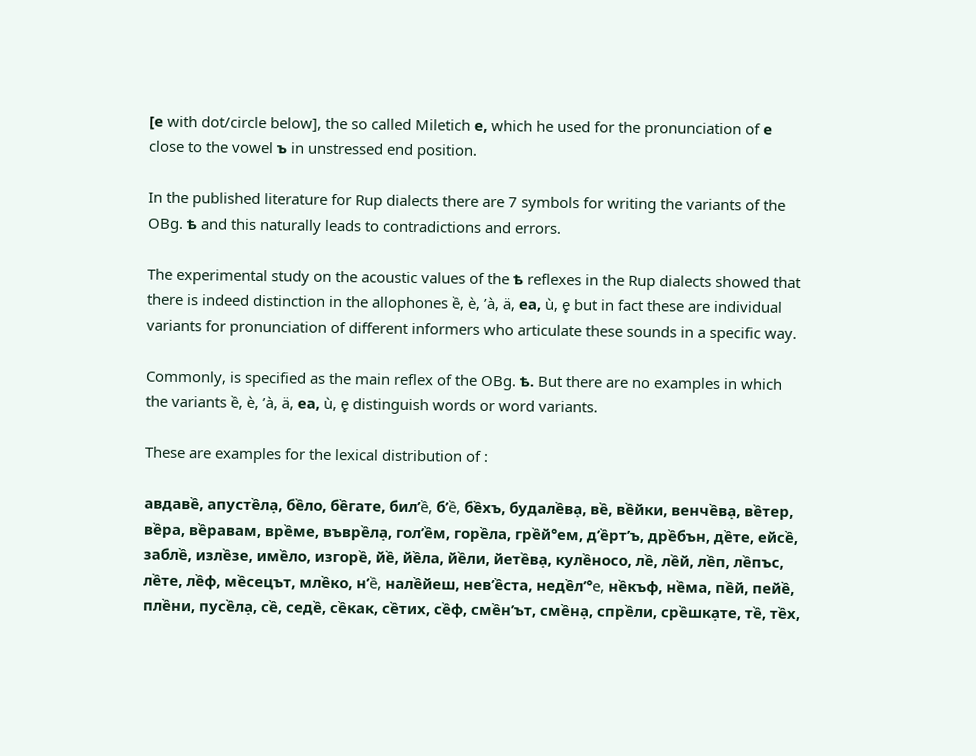[е with dot/circle below], the so called Miletich е, which he used for the pronunciation of е close to the vowel ъ in unstressed end position.

In the published literature for Rup dialects there are 7 symbols for writing the variants of the OBg. ѣ and this naturally leads to contradictions and errors.

The experimental study on the acoustic values of the ѣ reflexes in the Rup dialects showed that there is indeed distinction in the allophones ề, è, ’à, ä, еа, ù, e̥ but in fact these are individual variants for pronunciation of different informers who articulate these sounds in a specific way.

Commonly, is specified as the main reflex of the OBg. ѣ. But there are no examples in which the variants ề, è, ’à, ä, еа, ù, e̥ distinguish words or word variants.

These are examples for the lexical distribution of :

авдавề, апустềлạ, бềло, бềгате, бил’ề, б’ề, бềхъ, будалềвạ, вề, вềйки, венчềвạ, вềтер, вềра, вềравам, врềме, въврềлạ, гол’ềм, горềла, грềй°eм, д’ềрт’ъ, дрềбън, дềте, ейсề, заблề, излềзе, имềло, изгорề, йề, йềла, йềли, йетềвạ, кулềносо, лề, лềй, лềп, лềпъс, лềте, лềф, мềсецът, млềко, н’ề, налềйеш, нев’ềста, недềл’°e, нềкъф, нềма, пềй, пейề, плềни, пусềлạ, сề, седề, сềкак, сềтих, сềф, смềн’ът, смềнạ, спрềли, срềшкạте, тề, тềх,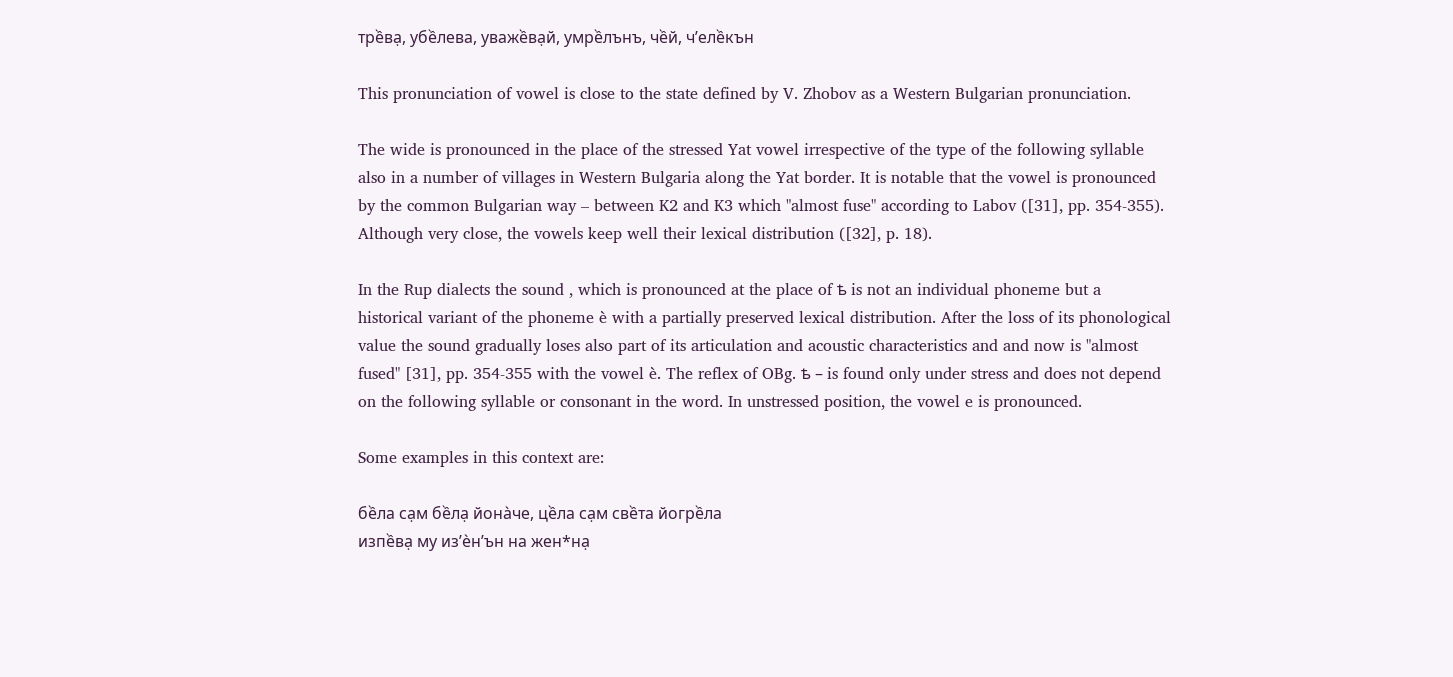трềвạ, убềлева, уважềвạй, умрềлънъ, чềй, ч’елềкън

This pronunciation of vowel is close to the state defined by V. Zhobov as a Western Bulgarian pronunciation.

The wide is pronounced in the place of the stressed Yat vowel irrespective of the type of the following syllable also in a number of villages in Western Bulgaria along the Yat border. It is notable that the vowel is pronounced by the common Bulgarian way – between K2 and K3 which "almost fuse" according to Labov ([31], pp. 354-355). Although very close, the vowels keep well their lexical distribution ([32], p. 18).

In the Rup dialects the sound , which is pronounced at the place of ѣ is not an individual phoneme but a historical variant of the phoneme è with a partially preserved lexical distribution. After the loss of its phonological value the sound gradually loses also part of its articulation and acoustic characteristics and and now is "almost fused" [31], pp. 354-355 with the vowel è. The reflex of OBg. ѣ – is found only under stress and does not depend on the following syllable or consonant in the word. In unstressed position, the vowel e is pronounced.

Some examples in this context are:

бềла сạм бềлạ йонàче, цềла сạм свềта йогрềла
изпềвạ му из’èн’ън на жен*нạ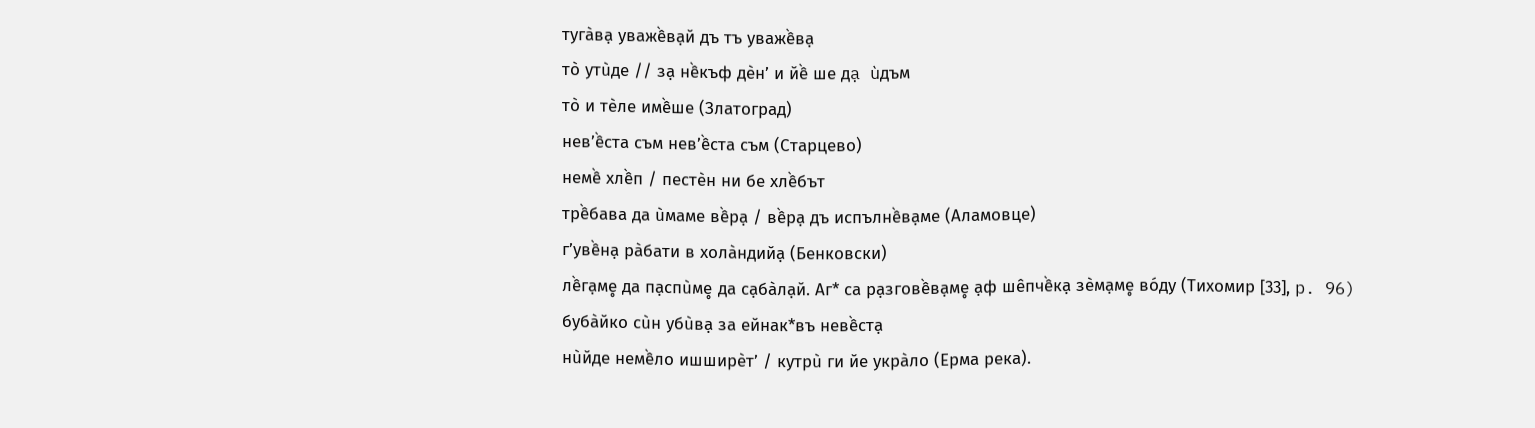тугàвạ уважềвạй дъ тъ уважềвạ
тò утùде // зạ нềкъф дèн’ и йề ше дạ ùдъм
тò и тèле имềше (Златоград)
нев’ềста съм нев’ềста съм (Старцево)
немề хлềп / пестèн ни бе хлềбът
трềбава да ùмаме вềрạ / вềрạ дъ испълнềвạме (Аламовце)
г’увềнạ рàбати в холàндийạ (Бенковски)
лềгạмe̥ да пạспùмe̥ да сạбàлạй. Аг* са рạзговềвạме̥ ạф шêпчềкạ зèмạме̥ вóду (Тихомир [33], p. 96)
бубàйко сùн убùвạ за ейнак*въ невềстạ
нùйде немềло ишширèт’ / кутрù ги йе укрàло (Ерма река).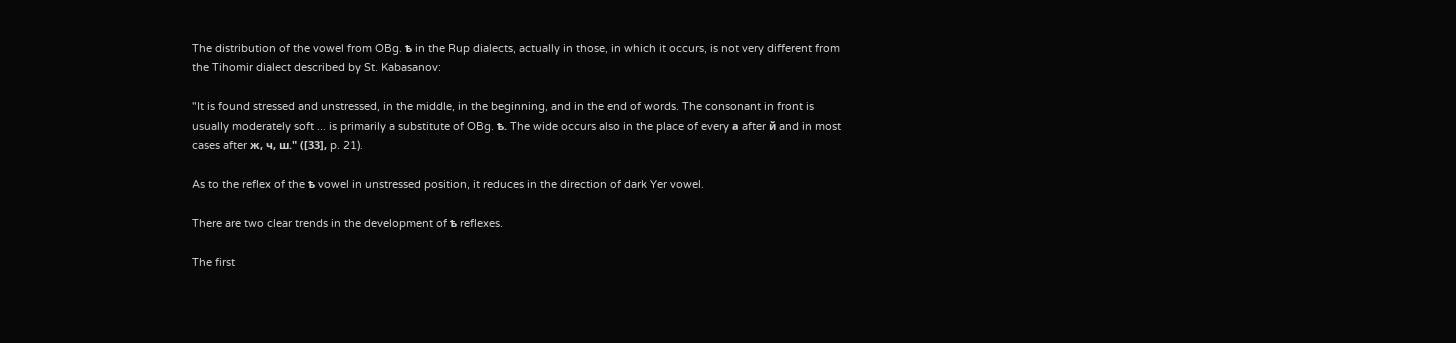The distribution of the vowel from OBg. ѣ in the Rup dialects, actually in those, in which it occurs, is not very different from the Tihomir dialect described by St. Kabasanov:

"It is found stressed and unstressed, in the middle, in the beginning, and in the end of words. The consonant in front is usually moderately soft ... is primarily a substitute of OBg. ѣ. The wide occurs also in the place of every а after й and in most cases after ж, ч, ш." ([33], p. 21).

As to the reflex of the ѣ vowel in unstressed position, it reduces in the direction of dark Yer vowel.

There are two clear trends in the development of ѣ reflexes.

The first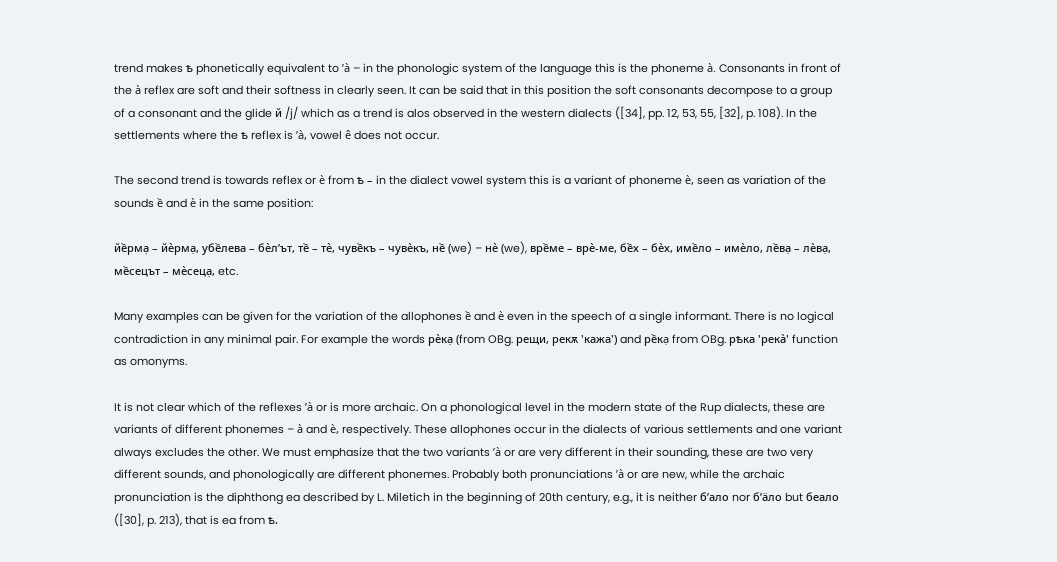trend makes ѣ phonetically equivalent to ’à – in the phonologic system of the language this is the phoneme à. Consonants in front of the à reflex are soft and their softness in clearly seen. It can be said that in this position the soft consonants decompose to a group of a consonant and the glide й /j/ which as a trend is alos observed in the western dialects ([34], pp. 12, 53, 55, [32], p. 108). In the settlements where the ѣ reflex is ’à, vowel ê does not occur.

The second trend is towards reflex or è from ѣ – in the dialect vowel system this is a variant of phoneme è, seen as variation of the sounds ề and è in the same position:

йềрмạ – йèрмạ, убềлева – бèл’ът, тề – тè, чувềкъ – чувèкъ, нề (we) – нè (we), врềме – врè-ме, бềх – бèх, имềло – имèло, лềвạ – лèвạ, мềсецът – мèсецạ, etc.

Many examples can be given for the variation of the allophones ề and è even in the speech of a single informant. There is no logical contradiction in any minimal pair. For example the words рèкạ (from OBg. peщи, peкѫ 'кажа') and рềкạ from OBg. pѣка 'рекà' function as omonyms.

It is not clear which of the reflexes ’à or is more archaic. On a phonological level in the modern state of the Rup dialects, these are variants of different phonemes – à and è, respectively. These allophones occur in the dialects of various settlements and one variant always excludes the other. We must emphasize that the two variants ’à or are very different in their sounding, these are two very different sounds, and phonologically are different phonemes. Probably both pronunciations ’à or are new, while the archaic pronunciation is the diphthong ea described by L. Miletich in the beginning of 20th century, e.g., it is neither б’ало nor б’äло but беало ([30], p. 213), that is ea from ѣ.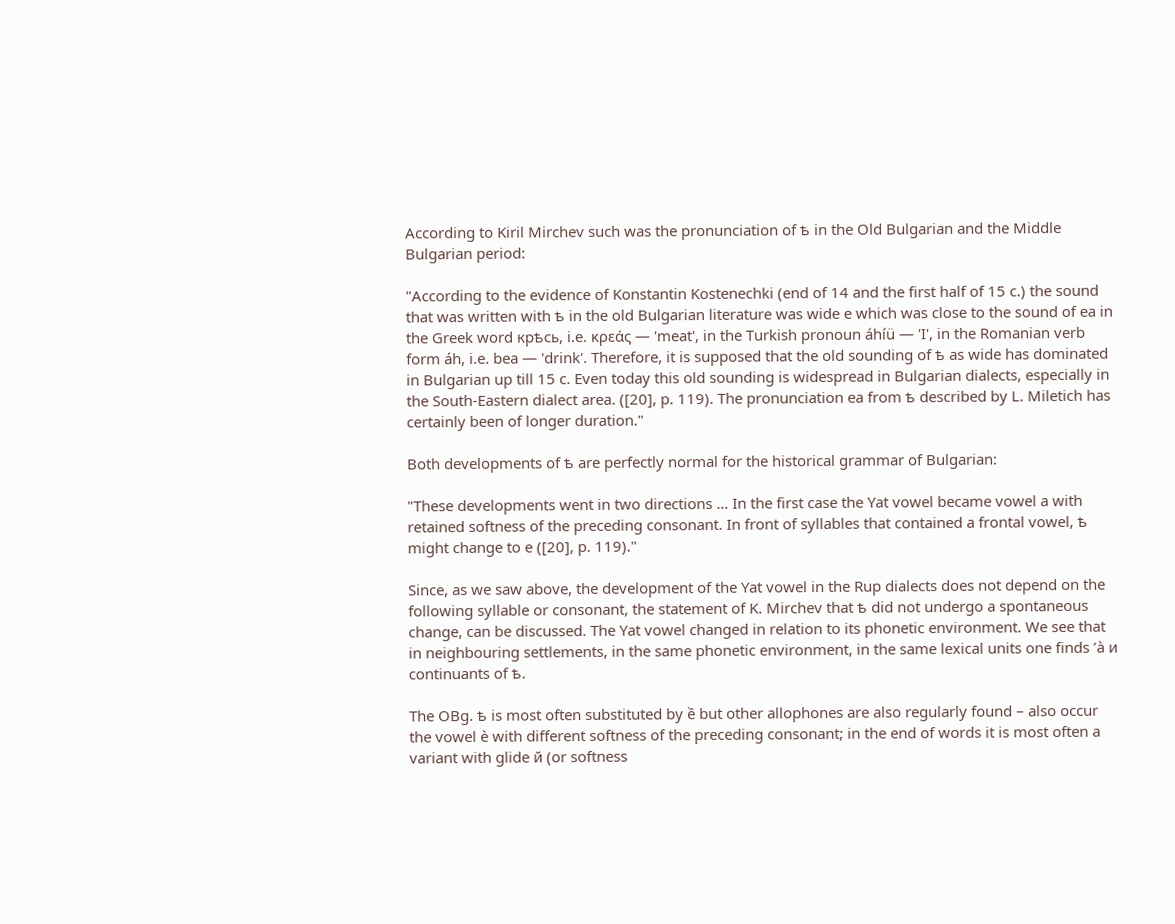According to Kiril Mirchev such was the pronunciation of ѣ in the Old Bulgarian and the Middle Bulgarian period:

"According to the evidence of Konstantin Kostenechki (end of 14 and the first half of 15 c.) the sound that was written with ѣ in the old Bulgarian literature was wide e which was close to the sound of ea in the Greek word крѣсь, i.e. κρεάς ― 'meat', in the Turkish pronoun áhíü ― 'I', in the Romanian verb form áh, i.e. bea ― 'drink'. Therefore, it is supposed that the old sounding of ѣ as wide has dominated in Bulgarian up till 15 c. Even today this old sounding is widespread in Bulgarian dialects, especially in the South-Eastern dialect area. ([20], p. 119). The pronunciation ea from ѣ described by L. Miletich has certainly been of longer duration."

Both developments of ѣ are perfectly normal for the historical grammar of Bulgarian:

"These developments went in two directions … In the first case the Yat vowel became vowel a with retained softness of the preceding consonant. In front of syllables that contained a frontal vowel, ѣ might change to e ([20], p. 119)."

Since, as we saw above, the development of the Yat vowel in the Rup dialects does not depend on the following syllable or consonant, the statement of K. Mirchev that ѣ did not undergo a spontaneous change, can be discussed. The Yat vowel changed in relation to its phonetic environment. We see that in neighbouring settlements, in the same phonetic environment, in the same lexical units one finds ’à и continuants of ѣ.

The OBg. ѣ is most often substituted by ề but other allophones are also regularly found – also occur the vowel è with different softness of the preceding consonant; in the end of words it is most often a variant with glide й (or softness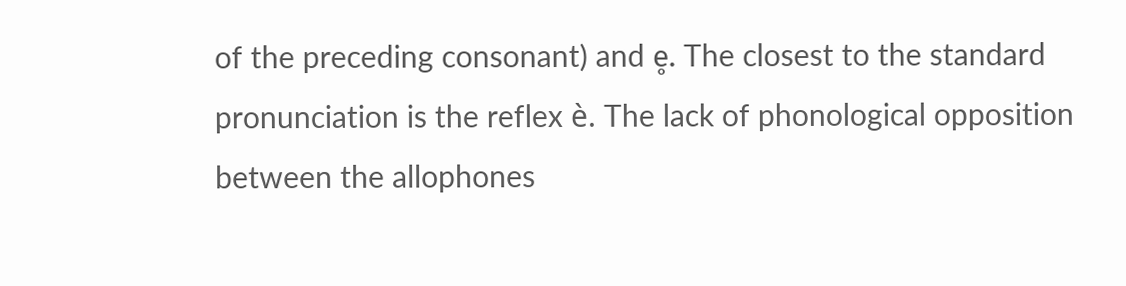of the preceding consonant) and е̥. The closest to the standard pronunciation is the reflex è. The lack of phonological opposition between the allophones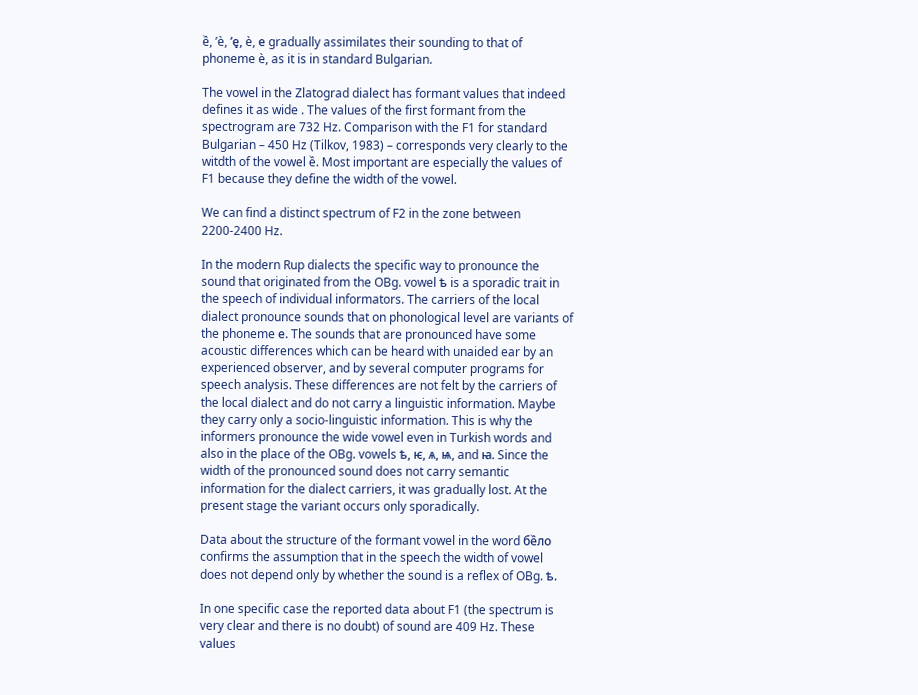ề, ’è, ’е̥, è, е gradually assimilates their sounding to that of phoneme è, as it is in standard Bulgarian.

The vowel in the Zlatograd dialect has formant values that indeed defines it as wide . The values of the first formant from the spectrogram are 732 Hz. Comparison with the F1 for standard Bulgarian – 450 Hz (Tilkov, 1983) – corresponds very clearly to the witdth of the vowel ề. Most important are especially the values of F1 because they define the width of the vowel.

We can find a distinct spectrum of F2 in the zone between 2200-2400 Hz.

In the modern Rup dialects the specific way to pronounce the sound that originated from the OBg. vowel ѣ is a sporadic trait in the speech of individual informators. The carriers of the local dialect pronounce sounds that on phonological level are variants of the phoneme е. The sounds that are pronounced have some acoustic differences which can be heard with unaided ear by an experienced observer, and by several computer programs for speech analysis. These differences are not felt by the carriers of the local dialect and do not carry a linguistic information. Maybe they carry only a socio-linguistic information. This is why the informers pronounce the wide vowel even in Turkish words and also in the place of the OBg. vowels ѣ, ѥ, ѧ, ѩ, and ꙗ. Since the width of the pronounced sound does not carry semantic information for the dialect carriers, it was gradually lost. At the present stage the variant occurs only sporadically.

Data about the structure of the formant vowel in the word бềло confirms the assumption that in the speech the width of vowel does not depend only by whether the sound is a reflex of OBg. ѣ.

In one specific case the reported data about F1 (the spectrum is very clear and there is no doubt) of sound are 409 Hz. These values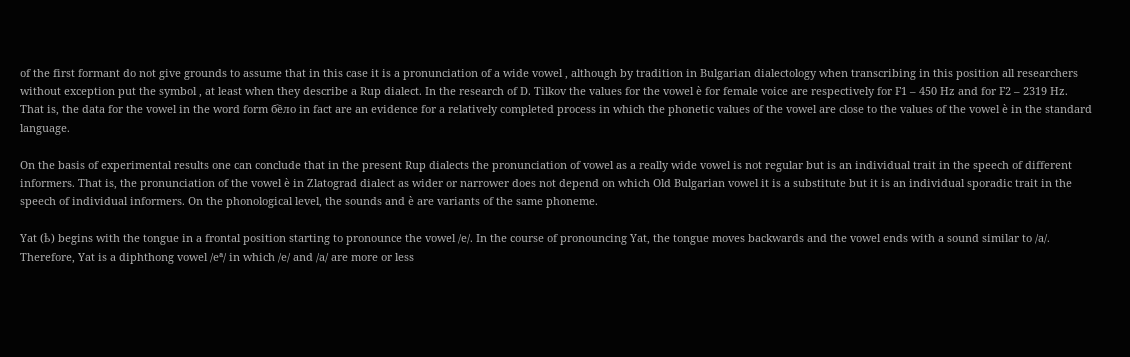of the first formant do not give grounds to assume that in this case it is a pronunciation of a wide vowel , although by tradition in Bulgarian dialectology when transcribing in this position all researchers without exception put the symbol , at least when they describe a Rup dialect. In the research of D. Tilkov the values for the vowel è for female voice are respectively for F1 – 450 Hz and for F2 – 2319 Hz. That is, the data for the vowel in the word form бềло in fact are an evidence for a relatively completed process in which the phonetic values of the vowel are close to the values of the vowel è in the standard language.

On the basis of experimental results one can conclude that in the present Rup dialects the pronunciation of vowel as a really wide vowel is not regular but is an individual trait in the speech of different informers. That is, the pronunciation of the vowel è in Zlatograd dialect as wider or narrower does not depend on which Old Bulgarian vowel it is a substitute but it is an individual sporadic trait in the speech of individual informers. On the phonological level, the sounds and è are variants of the same phoneme.

Yat (ѣ) begins with the tongue in a frontal position starting to pronounce the vowel /e/. In the course of pronouncing Yat, the tongue moves backwards and the vowel ends with a sound similar to /a/. Therefore, Yat is a diphthong vowel /eª/ in which /e/ and /a/ are more or less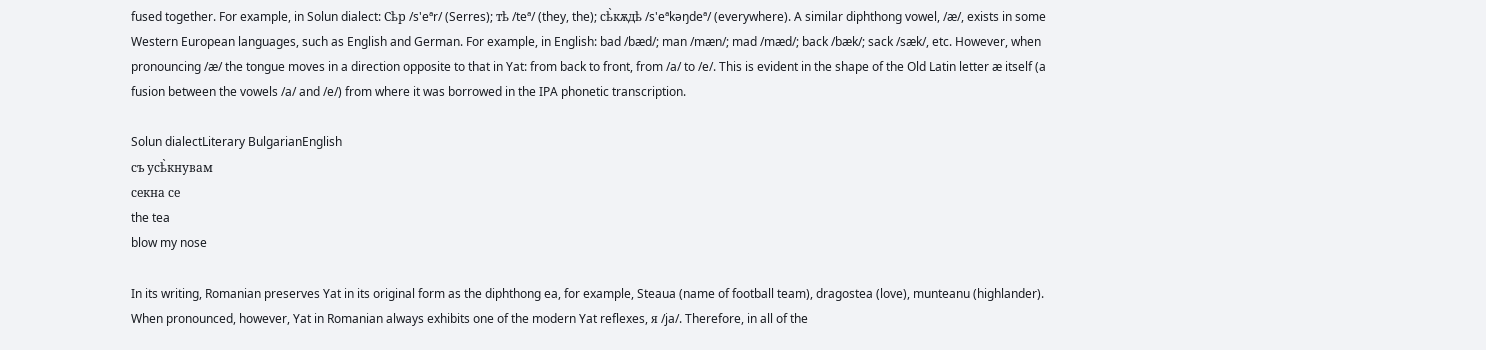fused together. For example, in Solun dialect: Сѣр /s'eªr/ (Serres); тѣ /teª/ (they, the); сѣ̀кѫдѣ /s'eªkəŋdeª/ (everywhere). A similar diphthong vowel, /æ/, exists in some Western European languages, such as English and German. For example, in English: bad /bæd/; man /mæn/; mad /mæd/; back /bæk/; sack /sæk/, etc. However, when pronouncing /æ/ the tongue moves in a direction opposite to that in Yat: from back to front, from /a/ to /e/. This is evident in the shape of the Old Latin letter æ itself (a fusion between the vowels /a/ and /e/) from where it was borrowed in the IPA phonetic transcription.

Solun dialectLiterary BulgarianEnglish
съ усѣ̀кнувам
секна се
the tea
blow my nose

In its writing, Romanian preserves Yat in its original form as the diphthong ea, for example, Steaua (name of football team), dragostea (love), munteanu (highlander). When pronounced, however, Yat in Romanian always exhibits one of the modern Yat reflexes, я /ja/. Therefore, in all of the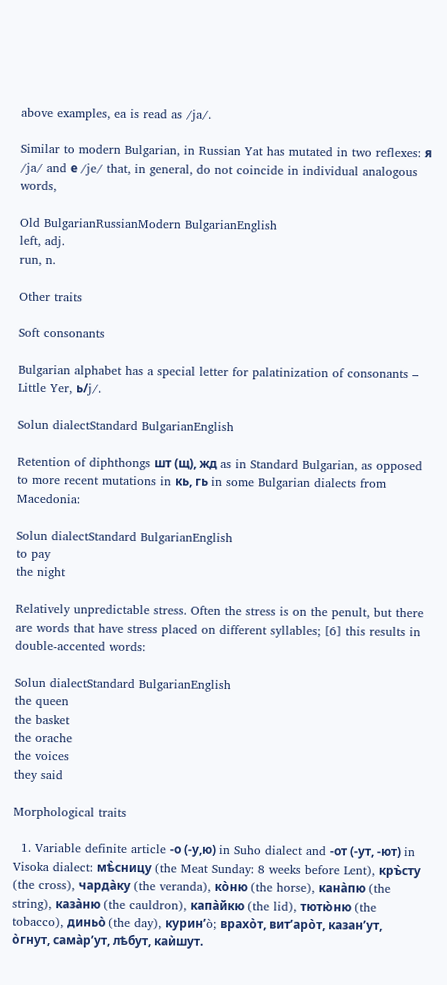above examples, ea is read as /ja/.

Similar to modern Bulgarian, in Russian Yat has mutated in two reflexes: я /ja/ and е /je/ that, in general, do not coincide in individual analogous words,

Old BulgarianRussianModern BulgarianEnglish
left, adj.
run, n.

Other traits

Soft consonants

Bulgarian alphabet has a special letter for palatinization of consonants – Little Yer, ь/j/.

Solun dialectStandard BulgarianEnglish

Retention of diphthongs шт (щ), жд as in Standard Bulgarian, as opposed to more recent mutations in кь, гь in some Bulgarian dialects from Macedonia:

Solun dialectStandard BulgarianEnglish
to pay
the night

Relatively unpredictable stress. Often the stress is on the penult, but there are words that have stress placed on different syllables; [6] this results in double-accented words:

Solun dialectStandard BulgarianEnglish
the queen
the basket
the orache
the voices
they said

Morphological traits

  1. Variable definite article -о (-у,ю) in Suho dialect and -от (-ут, -ют) in Visoka dialect: мѣ̀сницу (the Meat Sunday: 8 weeks before Lent), кръ̀сту (the cross), чарда̀ку (the veranda), ко̀ню (the horse), кана̀пю (the string), каза̀ню (the cauldron), капа̀йкю (the lid), тютю̀ню (the tobacco), диньо̀ (the day), курин’ò; врахòт, вит’арòт, казан’ут, òгнут, сама̀p’ут, лѣбут, каѝшут.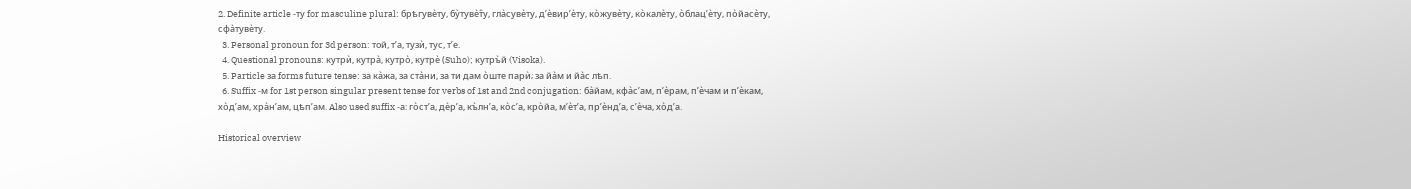2. Definite article -ту for masculine plural: брѣгувèту, бỳтувèт̂у, гла̀сувèту, д’èвир’èту, кòжувèту, кòкалèту, òблац’èту, пòйасèту, сфа̀тувèту.
  3. Personal pronoun for 3d person: той, т’а, тузѝ, тус, т’е.
  4. Questional pronouns: кутрѝ, кутра̀, кутрò, кутрè (Suho); кутръ̀й (Visoka).
  5. Particle за forms future tense: за ка̀жа, за ста̀ни, за ти дам òште парѝ; за йа̀м и йа̀с лѣп.
  6. Suffix -м for 1st person singular present tense for verbs of 1st and 2nd conjugation: ба̀йам, кфа̀с’ам, п’èрам, п’èчам и п’èкам, хòд’ам, хра̀н’ам, цѣп’ам. Also used suffix -а: гòст’а, дèр’а, къ̀лн’а, кòс’а, крòйа, м’èт’а, пр’èнд’а, с’èча, хòд’а.

Historical overview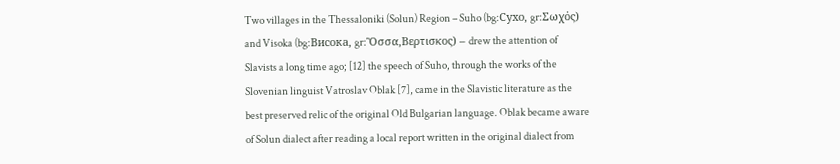Two villages in the Thessaloniki (Solun) Region – Suho (bg:Сухо, gr:Σωχὀς) and Visoka (bg:Висока, gr:Ὂσσα,Βερτισκος) – drew the attention of Slavists a long time ago; [12] the speech of Suho, through the works of the Slovenian linguist Vatroslav Oblak [7], came in the Slavistic literature as the best preserved relic of the original Old Bulgarian language. Oblak became aware of Solun dialect after reading a local report written in the original dialect from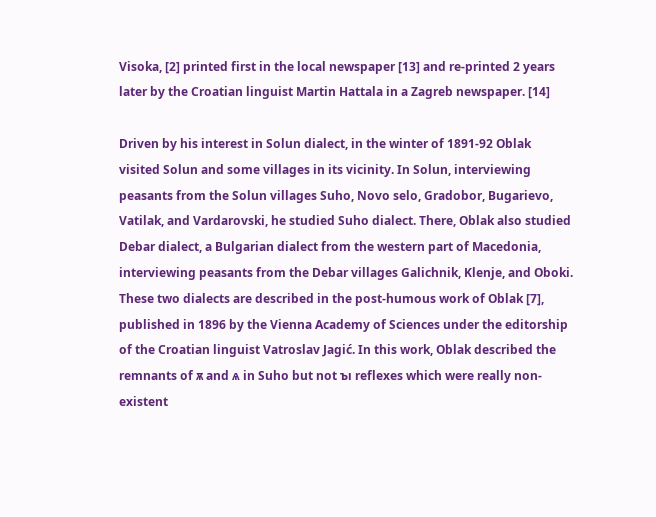Visoka, [2] printed first in the local newspaper [13] and re-printed 2 years later by the Croatian linguist Martin Hattala in a Zagreb newspaper. [14]

Driven by his interest in Solun dialect, in the winter of 1891-92 Oblak visited Solun and some villages in its vicinity. In Solun, interviewing peasants from the Solun villages Suho, Novo selo, Gradobor, Bugarievo, Vatilak, and Vardarovski, he studied Suho dialect. There, Oblak also studied Debar dialect, a Bulgarian dialect from the western part of Macedonia, interviewing peasants from the Debar villages Galichnik, Klenje, and Oboki. These two dialects are described in the post-humous work of Oblak [7], published in 1896 by the Vienna Academy of Sciences under the editorship of the Croatian linguist Vatroslav Jagić. In this work, Oblak described the remnants of ѫ and ѧ in Suho but not ъı reflexes which were really non-existent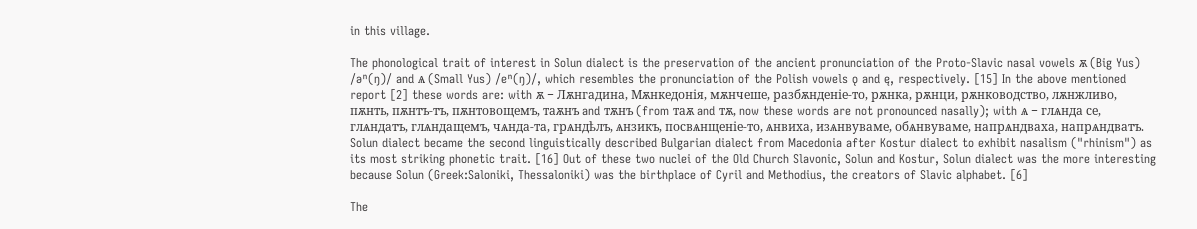in this village.

The phonological trait of interest in Solun dialect is the preservation of the ancient pronunciation of the Proto-Slavic nasal vowels ѫ (Big Yus) /əⁿ(ŋ)/ and ѧ (Small Yus) /eⁿ(ŋ)/, which resembles the pronunciation of the Polish vowels ǫ and ę, respectively. [15] In the above mentioned report [2] these words are: with ѫ − Лѫнгадина, Мѫнкедонія, мѫнчеше, разбѫнденіе-то, рѫнка, рѫнци, рѫнководство, лѫнжливо, пѫнть, пѫнтъ-тъ, пѫнтовощемъ, таѫнъ and тѫнъ (from таѫ and тѫ, now these words are not pronounced nasally); with ѧ − глѧнда се, глѧндатъ, глѧндащемъ, чѧнда-та, грѧндѣлъ, ѧнзикъ, посвѧнщеніе-то, ѧнвиха, изѧнвуваме, обѧнвуваме, напрѧндваха, напрѧндватъ. Solun dialect became the second linguistically described Bulgarian dialect from Macedonia after Kostur dialect to exhibit nasalism ("rhinism") as its most striking phonetic trait. [16] Out of these two nuclei of the Old Church Slavonic, Solun and Kostur, Solun dialect was the more interesting because Solun (Greek:Saloniki, Thessaloniki) was the birthplace of Cyril and Methodius, the creators of Slavic alphabet. [6]

The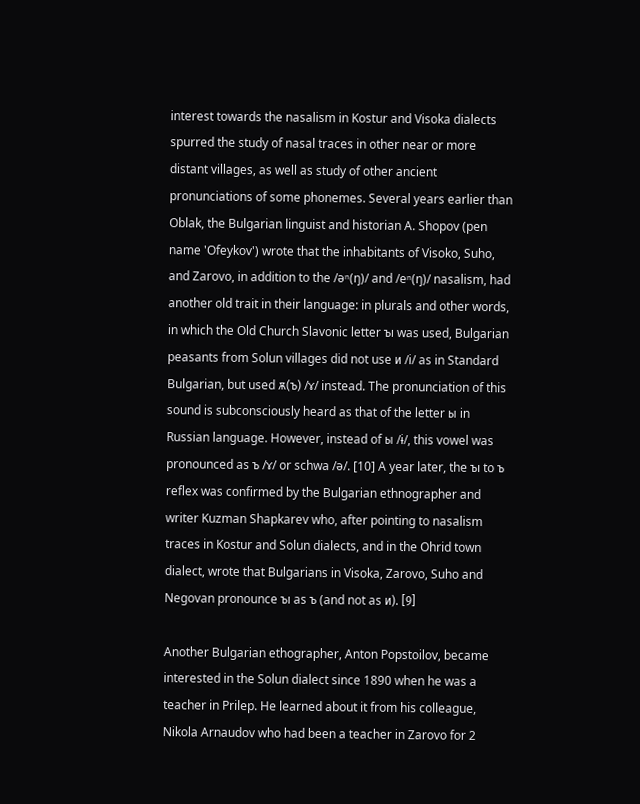interest towards the nasalism in Kostur and Visoka dialects spurred the study of nasal traces in other near or more distant villages, as well as study of other ancient pronunciations of some phonemes. Several years earlier than Oblak, the Bulgarian linguist and historian A. Shopov (pen name 'Ofeykov') wrote that the inhabitants of Visoko, Suho, and Zarovo, in addition to the /əⁿ(ŋ)/ and /eⁿ(ŋ)/ nasalism, had another old trait in their language: in plurals and other words, in which the Old Church Slavonic letter ъı was used, Bulgarian peasants from Solun villages did not use и /i/ as in Standard Bulgarian, but used ѫ(ъ) /ɤ/ instead. The pronunciation of this sound is subconsciously heard as that of the letter ы in Russian language. However, instead of ы /ɨ/, this vowel was pronounced as ъ /ɤ/ or schwa /ə/. [10] A year later, the ъı to ъ reflex was confirmed by the Bulgarian ethnographer and writer Kuzman Shapkarev who, after pointing to nasalism traces in Kostur and Solun dialects, and in the Ohrid town dialect, wrote that Bulgarians in Visoka, Zarovo, Suho and Negovan pronounce ъı as ъ (and not as и). [9]

Another Bulgarian ethographer, Anton Popstoilov, became interested in the Solun dialect since 1890 when he was a teacher in Prilep. He learned about it from his colleague, Nikola Arnaudov who had been a teacher in Zarovo for 2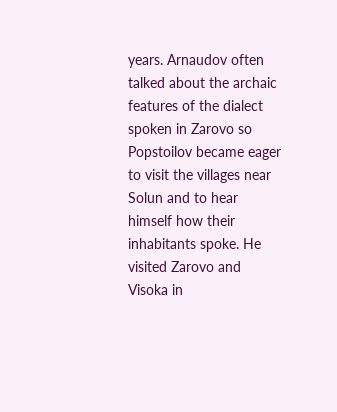years. Arnaudov often talked about the archaic features of the dialect spoken in Zarovo so Popstoilov became eager to visit the villages near Solun and to hear himself how their inhabitants spoke. He visited Zarovo and Visoka in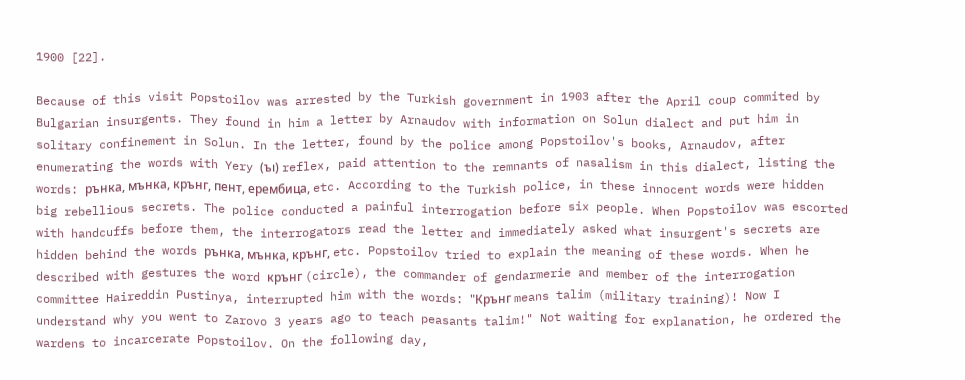1900 [22].

Because of this visit Popstoilov was arrested by the Turkish government in 1903 after the April coup commited by Bulgarian insurgents. They found in him a letter by Arnaudov with information on Solun dialect and put him in solitary confinement in Solun. In the letter, found by the police among Popstoilov's books, Arnaudov, after enumerating the words with Yery (ъı) reflex, paid attention to the remnants of nasalism in this dialect, listing the words: рънка, мънка, крънг, пент, ерембица, etc. According to the Turkish police, in these innocent words were hidden big rebellious secrets. The police conducted a painful interrogation before six people. When Popstoilov was escorted with handcuffs before them, the interrogators read the letter and immediately asked what insurgent's secrets are hidden behind the words рънка, мънка, крънг, etc. Popstoilov tried to explain the meaning of these words. When he described with gestures the word крънг (circle), the commander of gendarmerie and member of the interrogation committee Haireddin Pustinya, interrupted him with the words: "Крънг means talim (military training)! Now I understand why you went to Zarovo 3 years ago to teach peasants talim!" Not waiting for explanation, he ordered the wardens to incarcerate Popstoilov. On the following day,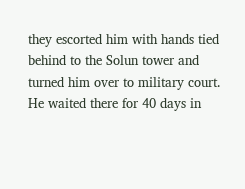they escorted him with hands tied behind to the Solun tower and turned him over to military court. He waited there for 40 days in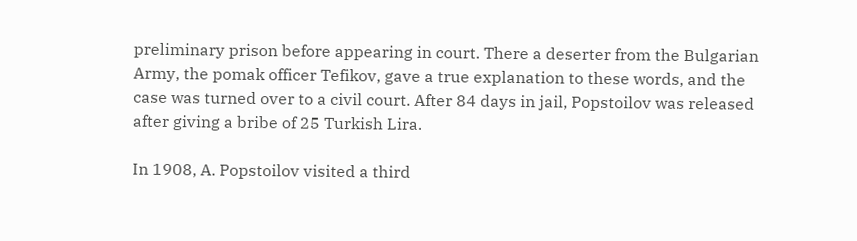preliminary prison before appearing in court. There a deserter from the Bulgarian Army, the pomak officer Tefikov, gave a true explanation to these words, and the case was turned over to a civil court. After 84 days in jail, Popstoilov was released after giving a bribe of 25 Turkish Lira.

In 1908, A. Popstoilov visited a third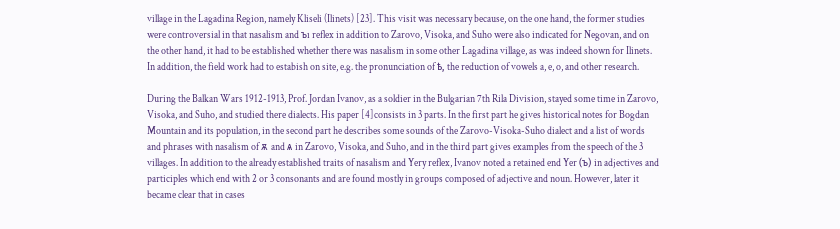village in the Lagadina Region, namely Kliseli (Ilinets) [23]. This visit was necessary because, on the one hand, the former studies were controversial in that nasalism and ъı reflex in addition to Zarovo, Visoka, and Suho were also indicated for Negovan, and on the other hand, it had to be established whether there was nasalism in some other Lagadina village, as was indeed shown for Ilinets. In addition, the field work had to estabish on site, e.g. the pronunciation of ѣ, the reduction of vowels a, e, o, and other research.

During the Balkan Wars 1912-1913, Prof. Jordan Ivanov, as a soldier in the Bulgarian 7th Rila Division, stayed some time in Zarovo, Visoka, and Suho, and studied there dialects. His paper [4]consists in 3 parts. In the first part he gives historical notes for Bogdan Mountain and its population, in the second part he describes some sounds of the Zarovo-Visoka-Suho dialect and a list of words and phrases with nasalism of ѫ and ѧ in Zarovo, Visoka, and Suho, and in the third part gives examples from the speech of the 3 villages. In addition to the already established traits of nasalism and Yery reflex, Ivanov noted a retained end Yer (ъ) in adjectives and participles which end with 2 or 3 consonants and are found mostly in groups composed of adjective and noun. However, later it became clear that in cases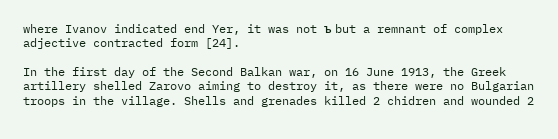where Ivanov indicated end Yer, it was not ъ but a remnant of complex adjective contracted form [24].

In the first day of the Second Balkan war, on 16 June 1913, the Greek artillery shelled Zarovo aiming to destroy it, as there were no Bulgarian troops in the village. Shells and grenades killed 2 chidren and wounded 2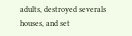adults, destroyed severals houses, and set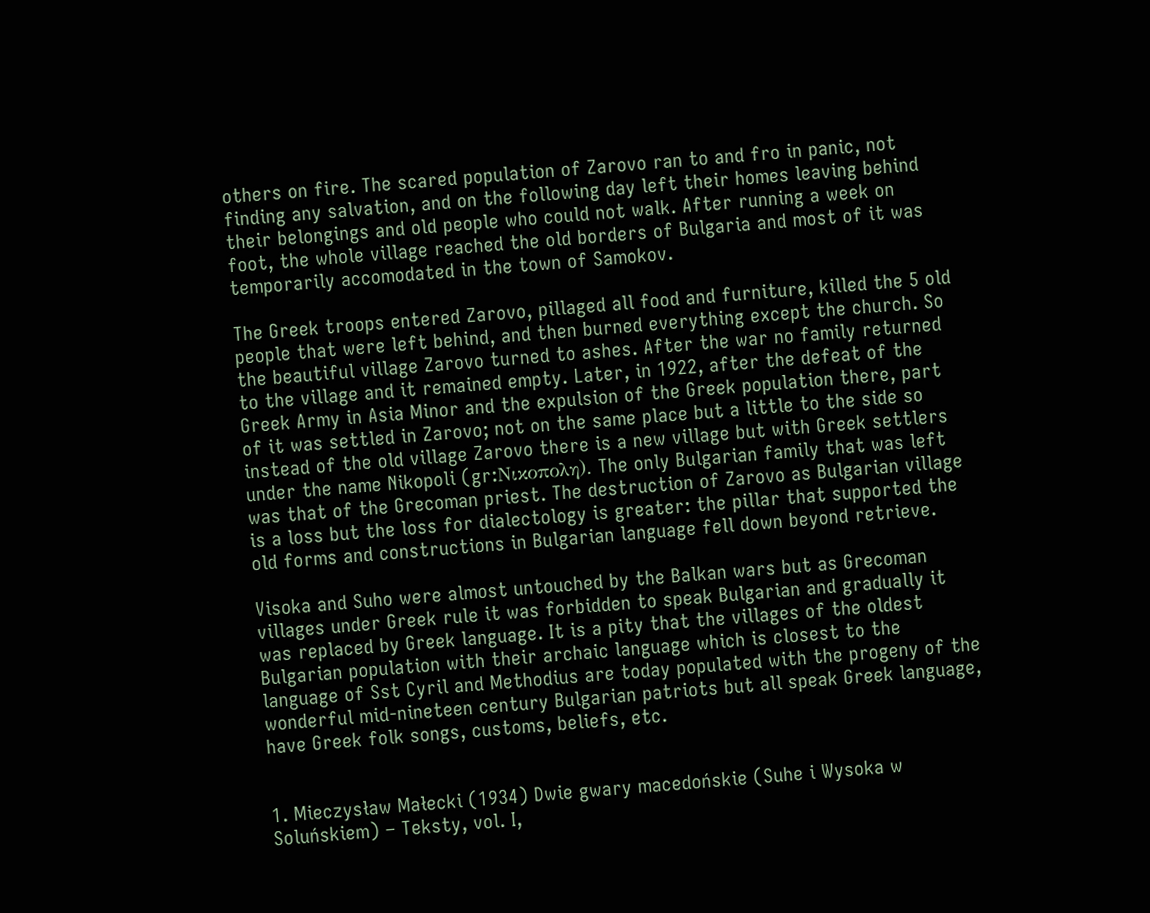others on fire. The scared population of Zarovo ran to and fro in panic, not finding any salvation, and on the following day left their homes leaving behind their belongings and old people who could not walk. After running a week on foot, the whole village reached the old borders of Bulgaria and most of it was temporarily accomodated in the town of Samokov.

The Greek troops entered Zarovo, pillaged all food and furniture, killed the 5 old people that were left behind, and then burned everything except the church. So the beautiful village Zarovo turned to ashes. After the war no family returned to the village and it remained empty. Later, in 1922, after the defeat of the Greek Army in Asia Minor and the expulsion of the Greek population there, part of it was settled in Zarovo; not on the same place but a little to the side so instead of the old village Zarovo there is a new village but with Greek settlers under the name Nikopoli (gr:Νικοπολη). The only Bulgarian family that was left was that of the Grecoman priest. The destruction of Zarovo as Bulgarian village is a loss but the loss for dialectology is greater: the pillar that supported the old forms and constructions in Bulgarian language fell down beyond retrieve.

Visoka and Suho were almost untouched by the Balkan wars but as Grecoman villages under Greek rule it was forbidden to speak Bulgarian and gradually it was replaced by Greek language. It is a pity that the villages of the oldest Bulgarian population with their archaic language which is closest to the language of Sst Cyril and Methodius are today populated with the progeny of the wonderful mid-nineteen century Bulgarian patriots but all speak Greek language, have Greek folk songs, customs, beliefs, etc.


1. Mieczysław Małecki (1934) Dwie gwary macedońskie (Suhe i Wysoka w Soluńskiem) – Teksty, vol. I,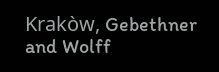Krakòw, Gebethner and Wolff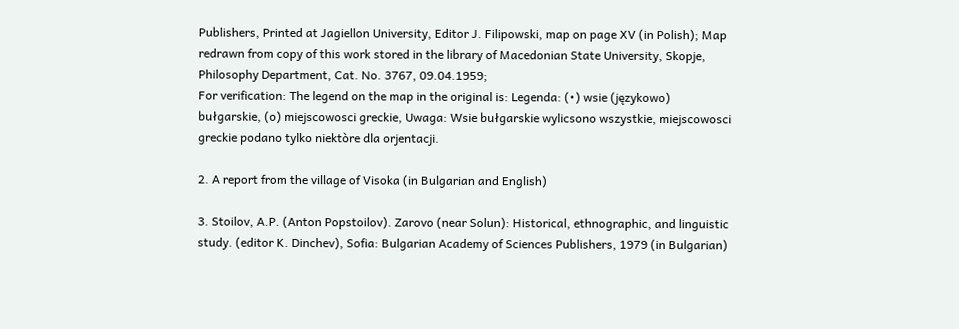Publishers, Printed at Jagiellon University, Editor J. Filipowski, map on page XV (in Polish); Map redrawn from copy of this work stored in the library of Macedonian State University, Skopje, Philosophy Department, Cat. No. 3767, 09.04.1959;
For verification: The legend on the map in the original is: Legenda: (•) wsie (językowo) bułgarskie, (o) miejscowosci greckie, Uwaga: Wsie bułgarskie wylicsono wszystkie, miejscowosci greckie podano tylko niektòre dla orjentacji.

2. A report from the village of Visoka (in Bulgarian and English)

3. Stoilov, A.P. (Anton Popstoilov). Zarovo (near Solun): Historical, ethnographic, and linguistic study. (editor K. Dinchev), Sofia: Bulgarian Academy of Sciences Publishers, 1979 (in Bulgarian)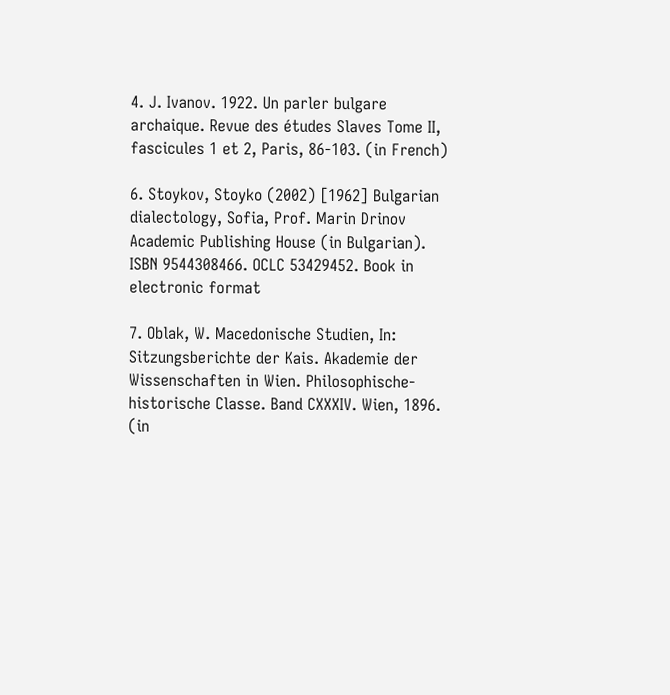4. J. Ivanov. 1922. Un parler bulgare archaique. Revue des études Slaves Tome II, fascicules 1 et 2, Paris, 86-103. (in French)

6. Stoykov, Stoyko (2002) [1962] Bulgarian dialectology, Sofia, Prof. Marin Drinov Academic Publishing House (in Bulgarian). ISBN 9544308466. OCLC 53429452. Book in electronic format

7. Oblak, W. Macedonische Studien, In: Sitzungsberichte der Kais. Akademie der Wissenschaften in Wien. Philosophische-historische Classe. Band CXXXIV. Wien, 1896. (in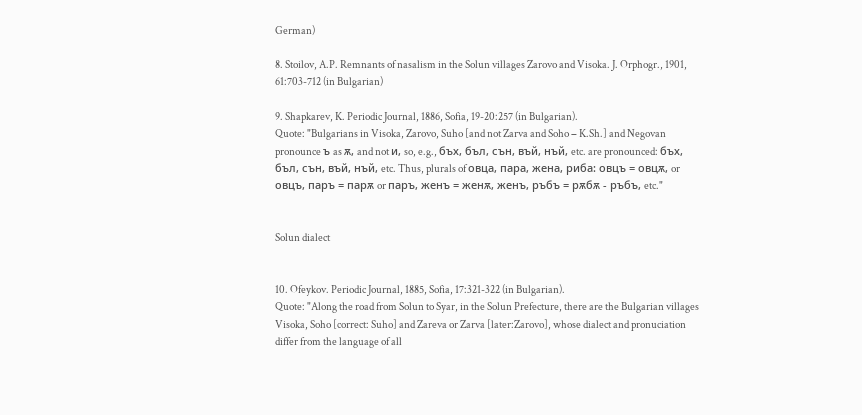German)

8. Stoilov, A.P. Remnants of nasalism in the Solun villages Zarovo and Visoka. J. Orphogr., 1901, 61:703-712 (in Bulgarian)

9. Shapkarev, K. Periodic Journal, 1886, Sofia, 19-20:257 (in Bulgarian).
Quote: "Bulgarians in Visoka, Zarovo, Suho [and not Zarva and Soho − K.Sh.] and Negovan pronounce ъ as ѫ, and not и, so, e.g., бъх, бъл, сън, въй, нъй, etc. are pronounced: бъх, бъл, сън, въй, нъй, etc. Thus, plurals of овца, пара, жена, риба: овцъ = овцѫ, or овцъ, паръ = парѫ or паръ, женъ = женѫ, женъ, ръбъ = рѫбѫ - ръбъ, etc."


Solun dialect


10. Ofeykov. Periodic Journal, 1885, Sofia, 17:321-322 (in Bulgarian).
Quote: "Along the road from Solun to Syar, in the Solun Prefecture, there are the Bulgarian villages Visoka, Soho [correct: Suho] and Zareva or Zarva [later:Zarovo], whose dialect and pronuciation differ from the language of all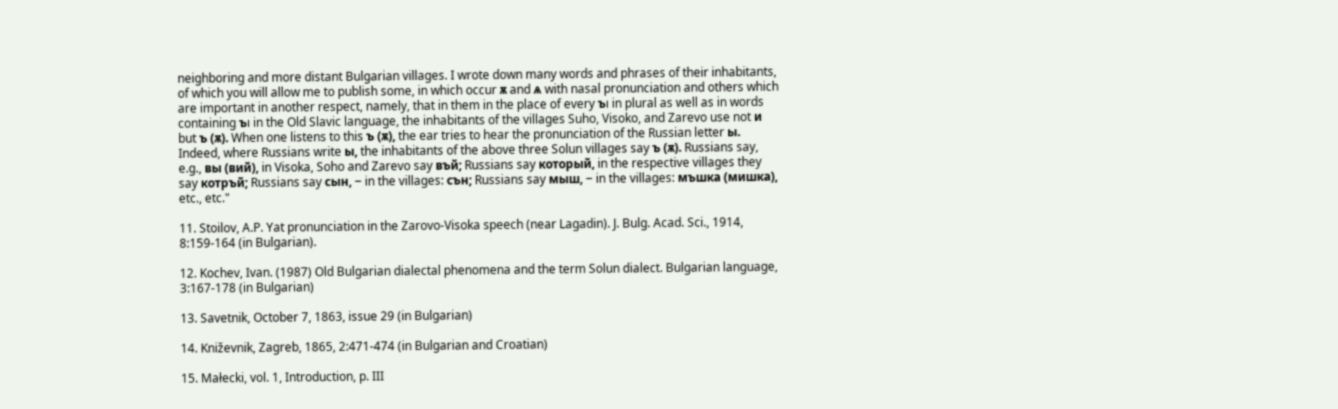neighboring and more distant Bulgarian villages. I wrote down many words and phrases of their inhabitants, of which you will allow me to publish some, in which occur ѫ and ѧ with nasal pronunciation and others which are important in another respect, namely, that in them in the place of every ъı in plural as well as in words containing ъı in the Old Slavic language, the inhabitants of the villages Suho, Visoko, and Zarevo use not и but ъ (ѫ). When one listens to this ъ (ѫ), the ear tries to hear the pronunciation of the Russian letter ы. Indeed, where Russians write ы, the inhabitants of the above three Solun villages say ъ (ѫ). Russians say, e.g., вы (вий), in Visoka, Soho and Zarevo say въй; Russians say который, in the respective villages they say котръй; Russians say сын, − in the villages: сън; Russians say мыш, − in the villages: мъшка (мишка), etc., etc."

11. Stoilov, A.P. Yat pronunciation in the Zarovo-Visoka speech (near Lagadin). J. Bulg. Acad. Sci., 1914, 8:159-164 (in Bulgarian).

12. Kochev, Ivan. (1987) Old Bulgarian dialectal phenomena and the term Solun dialect. Bulgarian language, 3:167-178 (in Bulgarian)

13. Savetnik, October 7, 1863, issue 29 (in Bulgarian)

14. Kniževnik, Zagreb, 1865, 2:471-474 (in Bulgarian and Croatian)

15. Małecki, vol. 1, Introduction, p. III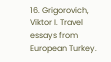16. Grigorovich, Viktor I. Travel essays from European Turkey.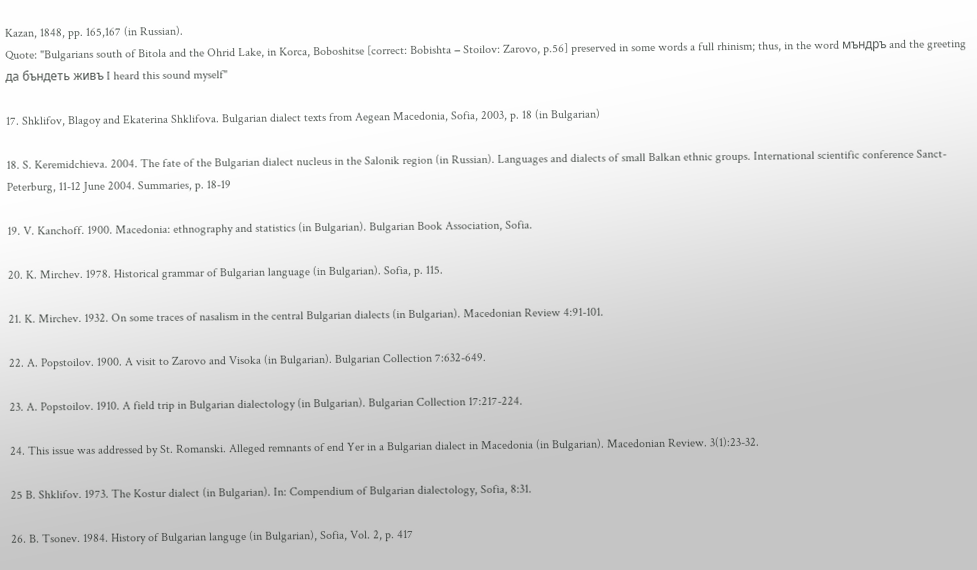Kazan, 1848, pp. 165,167 (in Russian).
Quote: "Bulgarians south of Bitola and the Ohrid Lake, in Korca, Boboshitse [correct: Bobishta − Stoilov: Zarovo, p.56] preserved in some words a full rhinism; thus, in the word мъндръ and the greeting да бъндеть живъ I heard this sound myself"

17. Shklifov, Blagoy and Ekaterina Shklifova. Bulgarian dialect texts from Aegean Macedonia, Sofia, 2003, p. 18 (in Bulgarian)

18. S. Keremidchieva. 2004. The fate of the Bulgarian dialect nucleus in the Salonik region (in Russian). Languages and dialects of small Balkan ethnic groups. International scientific conference Sanct-Peterburg, 11-12 June 2004. Summaries, p. 18-19

19. V. Kanchoff. 1900. Macedonia: ethnography and statistics (in Bulgarian). Bulgarian Book Association, Sofia.

20. K. Mirchev. 1978. Historical grammar of Bulgarian language (in Bulgarian). Sofia, p. 115.

21. K. Mirchev. 1932. On some traces of nasalism in the central Bulgarian dialects (in Bulgarian). Macedonian Review 4:91-101.

22. A. Popstoilov. 1900. A visit to Zarovo and Visoka (in Bulgarian). Bulgarian Collection 7:632-649.

23. A. Popstoilov. 1910. A field trip in Bulgarian dialectology (in Bulgarian). Bulgarian Collection 17:217-224.

24. This issue was addressed by St. Romanski. Alleged remnants of end Yer in a Bulgarian dialect in Macedonia (in Bulgarian). Macedonian Review. 3(1):23-32.

25 B. Shklifov. 1973. The Kostur dialect (in Bulgarian). In: Compendium of Bulgarian dialectology, Sofia, 8:31.

26. B. Tsonev. 1984. History of Bulgarian languge (in Bulgarian), Sofia, Vol. 2, p. 417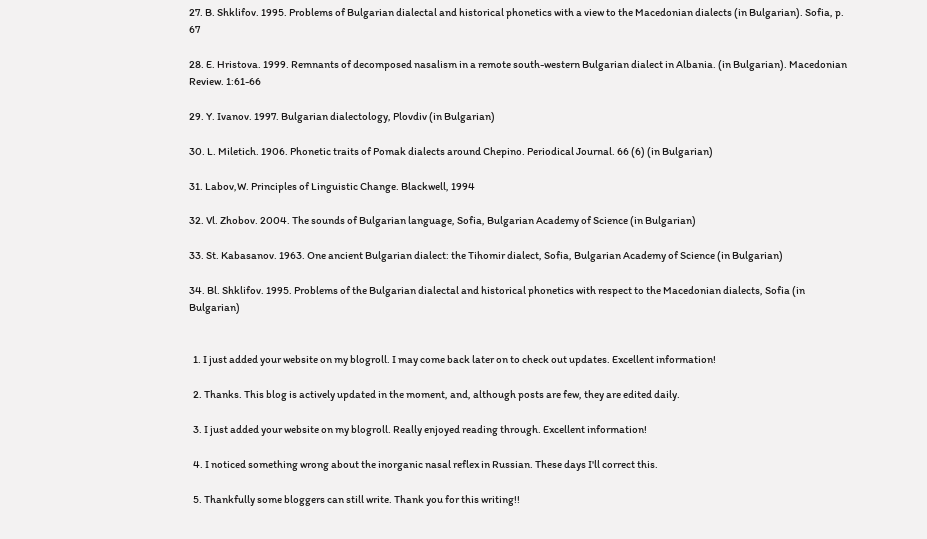27. B. Shklifov. 1995. Problems of Bulgarian dialectal and historical phonetics with a view to the Macedonian dialects (in Bulgarian). Sofia, p. 67

28. E. Hristova. 1999. Remnants of decomposed nasalism in a remote south-western Bulgarian dialect in Albania. (in Bulgarian). Macedonian Review. 1:61-66

29. Y. Ivanov. 1997. Bulgarian dialectology, Plovdiv (in Bulgarian)

30. L. Miletich. 1906. Phonetic traits of Pomak dialects around Chepino. Periodical Journal. 66 (6) (in Bulgarian)

31. Labov,W. Principles of Linguistic Change. Blackwell, 1994

32. Vl. Zhobov. 2004. The sounds of Bulgarian language, Sofia, Bulgarian Academy of Science (in Bulgarian)

33. St. Kabasanov. 1963. One ancient Bulgarian dialect: the Tihomir dialect, Sofia, Bulgarian Academy of Science (in Bulgarian)

34. Bl. Shklifov. 1995. Problems of the Bulgarian dialectal and historical phonetics with respect to the Macedonian dialects, Sofia (in Bulgarian)


  1. I just added your website on my blogroll. I may come back later on to check out updates. Excellent information!

  2. Thanks. This blog is actively updated in the moment, and, although posts are few, they are edited daily.

  3. I just added your website on my blogroll. Really enjoyed reading through. Excellent information!

  4. I noticed something wrong about the inorganic nasal reflex in Russian. These days I'll correct this.

  5. Thankfully some bloggers can still write. Thank you for this writing!!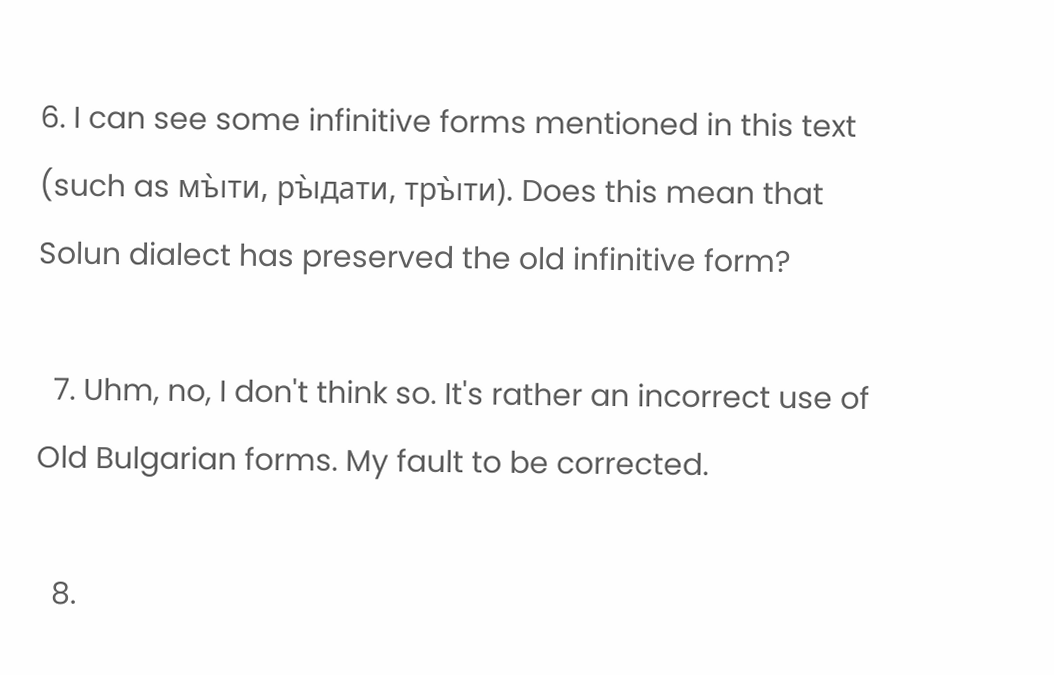6. I can see some infinitive forms mentioned in this text (such as мъ̀ıти, ръ̀ıдати, тръ̀ıти). Does this mean that Solun dialect has preserved the old infinitive form?

  7. Uhm, no, I don't think so. It's rather an incorrect use of Old Bulgarian forms. My fault to be corrected.

  8.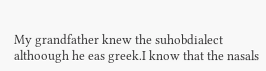My grandfather knew the suhobdialect althoough he eas greek.I know that the nasals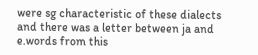were sg characteristic of these dialects and there was a letter between ja and e.words from this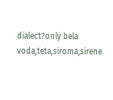dialect?only bela voda,teta,siroma,sirene.